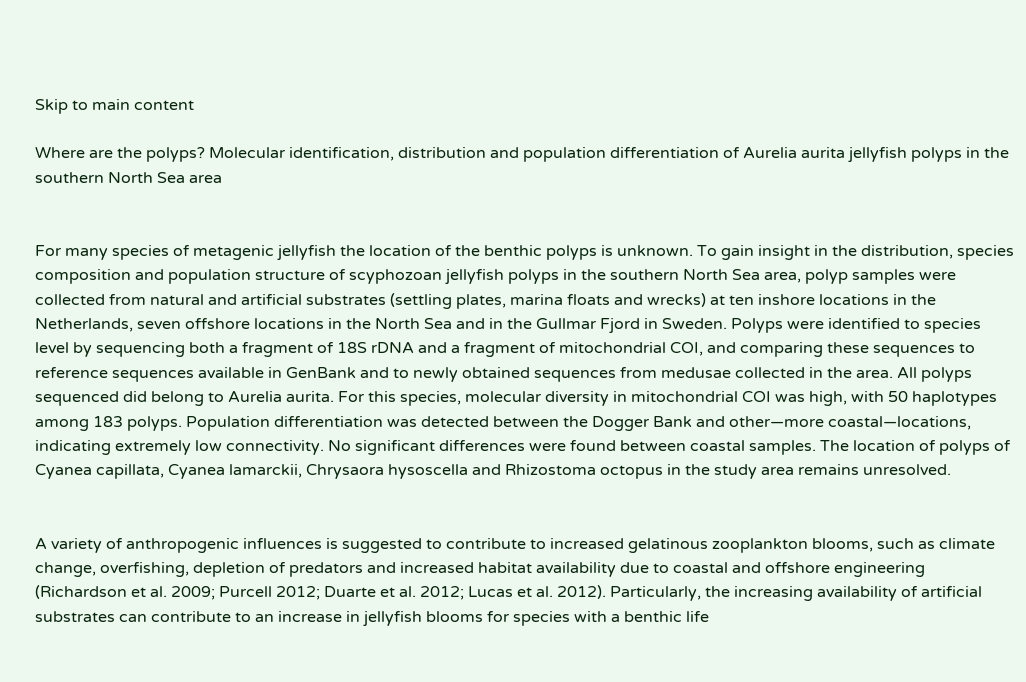Skip to main content

Where are the polyps? Molecular identification, distribution and population differentiation of Aurelia aurita jellyfish polyps in the southern North Sea area


For many species of metagenic jellyfish the location of the benthic polyps is unknown. To gain insight in the distribution, species composition and population structure of scyphozoan jellyfish polyps in the southern North Sea area, polyp samples were collected from natural and artificial substrates (settling plates, marina floats and wrecks) at ten inshore locations in the Netherlands, seven offshore locations in the North Sea and in the Gullmar Fjord in Sweden. Polyps were identified to species level by sequencing both a fragment of 18S rDNA and a fragment of mitochondrial COI, and comparing these sequences to reference sequences available in GenBank and to newly obtained sequences from medusae collected in the area. All polyps sequenced did belong to Aurelia aurita. For this species, molecular diversity in mitochondrial COI was high, with 50 haplotypes among 183 polyps. Population differentiation was detected between the Dogger Bank and other—more coastal—locations, indicating extremely low connectivity. No significant differences were found between coastal samples. The location of polyps of Cyanea capillata, Cyanea lamarckii, Chrysaora hysoscella and Rhizostoma octopus in the study area remains unresolved.


A variety of anthropogenic influences is suggested to contribute to increased gelatinous zooplankton blooms, such as climate change, overfishing, depletion of predators and increased habitat availability due to coastal and offshore engineering (Richardson et al. 2009; Purcell 2012; Duarte et al. 2012; Lucas et al. 2012). Particularly, the increasing availability of artificial substrates can contribute to an increase in jellyfish blooms for species with a benthic life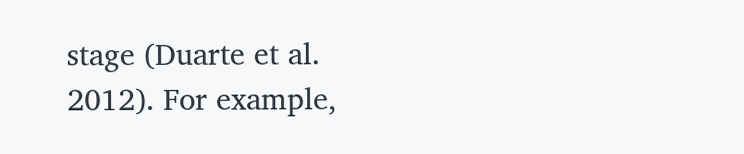stage (Duarte et al. 2012). For example,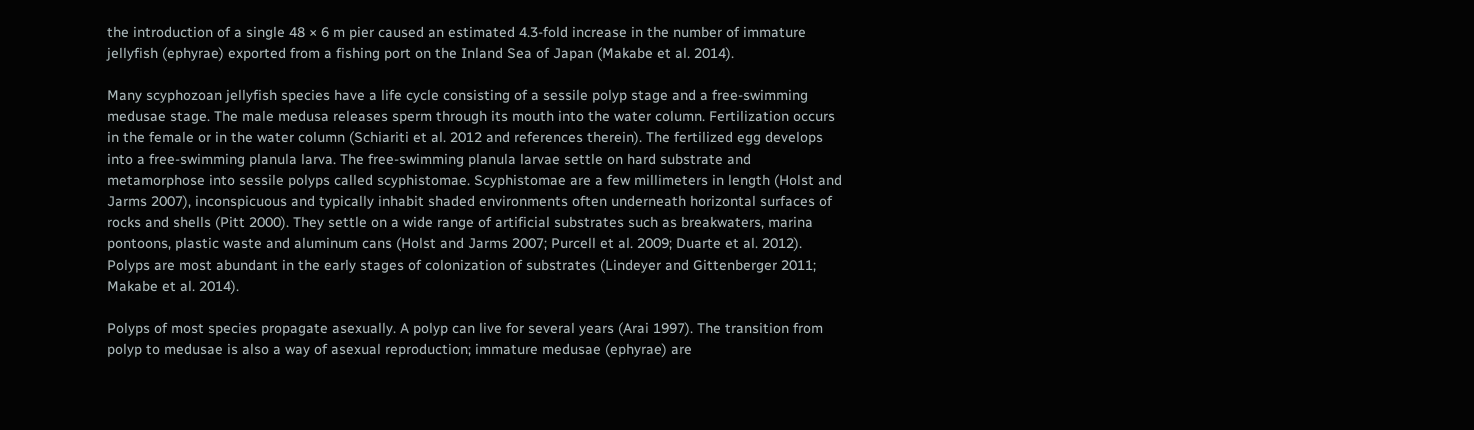the introduction of a single 48 × 6 m pier caused an estimated 4.3-fold increase in the number of immature jellyfish (ephyrae) exported from a fishing port on the Inland Sea of Japan (Makabe et al. 2014).

Many scyphozoan jellyfish species have a life cycle consisting of a sessile polyp stage and a free-swimming medusae stage. The male medusa releases sperm through its mouth into the water column. Fertilization occurs in the female or in the water column (Schiariti et al. 2012 and references therein). The fertilized egg develops into a free-swimming planula larva. The free-swimming planula larvae settle on hard substrate and metamorphose into sessile polyps called scyphistomae. Scyphistomae are a few millimeters in length (Holst and Jarms 2007), inconspicuous and typically inhabit shaded environments often underneath horizontal surfaces of rocks and shells (Pitt 2000). They settle on a wide range of artificial substrates such as breakwaters, marina pontoons, plastic waste and aluminum cans (Holst and Jarms 2007; Purcell et al. 2009; Duarte et al. 2012). Polyps are most abundant in the early stages of colonization of substrates (Lindeyer and Gittenberger 2011; Makabe et al. 2014).

Polyps of most species propagate asexually. A polyp can live for several years (Arai 1997). The transition from polyp to medusae is also a way of asexual reproduction; immature medusae (ephyrae) are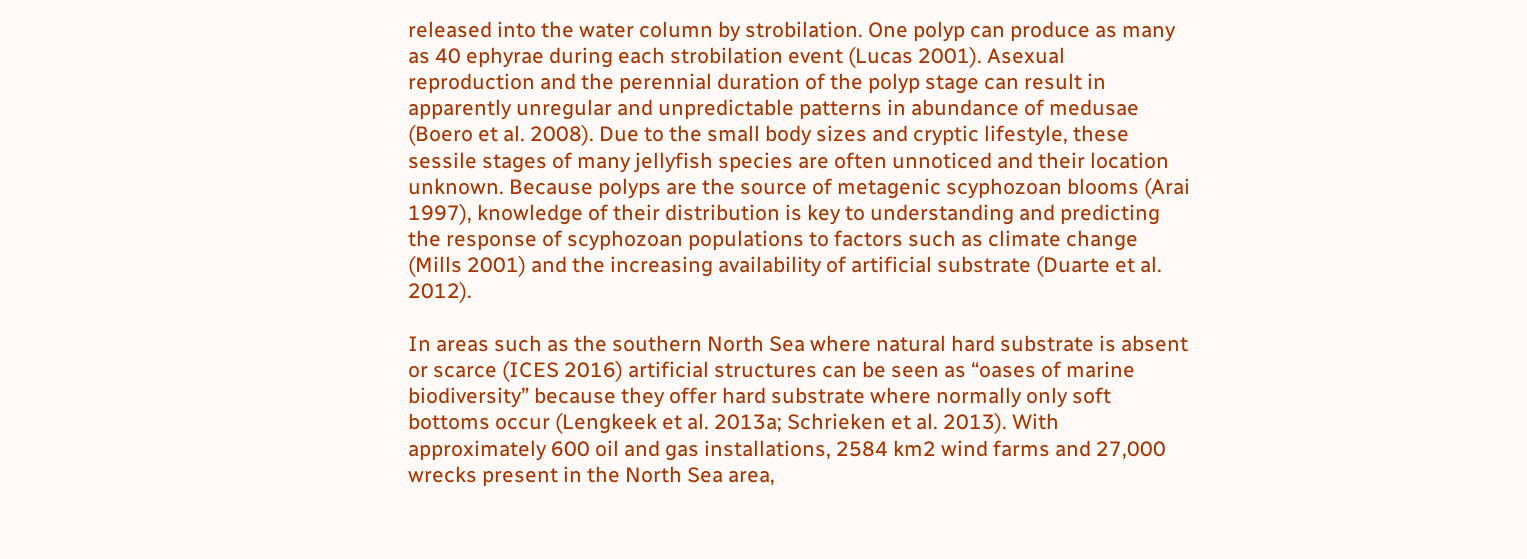released into the water column by strobilation. One polyp can produce as many as 40 ephyrae during each strobilation event (Lucas 2001). Asexual reproduction and the perennial duration of the polyp stage can result in apparently unregular and unpredictable patterns in abundance of medusae (Boero et al. 2008). Due to the small body sizes and cryptic lifestyle, these sessile stages of many jellyfish species are often unnoticed and their location unknown. Because polyps are the source of metagenic scyphozoan blooms (Arai 1997), knowledge of their distribution is key to understanding and predicting the response of scyphozoan populations to factors such as climate change (Mills 2001) and the increasing availability of artificial substrate (Duarte et al. 2012).

In areas such as the southern North Sea where natural hard substrate is absent or scarce (ICES 2016) artificial structures can be seen as “oases of marine biodiversity” because they offer hard substrate where normally only soft bottoms occur (Lengkeek et al. 2013a; Schrieken et al. 2013). With approximately 600 oil and gas installations, 2584 km2 wind farms and 27,000 wrecks present in the North Sea area,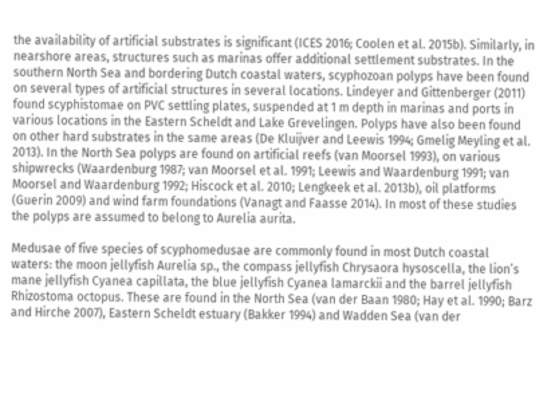the availability of artificial substrates is significant (ICES 2016; Coolen et al. 2015b). Similarly, in nearshore areas, structures such as marinas offer additional settlement substrates. In the southern North Sea and bordering Dutch coastal waters, scyphozoan polyps have been found on several types of artificial structures in several locations. Lindeyer and Gittenberger (2011) found scyphistomae on PVC settling plates, suspended at 1 m depth in marinas and ports in various locations in the Eastern Scheldt and Lake Grevelingen. Polyps have also been found on other hard substrates in the same areas (De Kluijver and Leewis 1994; Gmelig Meyling et al. 2013). In the North Sea polyps are found on artificial reefs (van Moorsel 1993), on various shipwrecks (Waardenburg 1987; van Moorsel et al. 1991; Leewis and Waardenburg 1991; van Moorsel and Waardenburg 1992; Hiscock et al. 2010; Lengkeek et al. 2013b), oil platforms (Guerin 2009) and wind farm foundations (Vanagt and Faasse 2014). In most of these studies the polyps are assumed to belong to Aurelia aurita.

Medusae of five species of scyphomedusae are commonly found in most Dutch coastal waters: the moon jellyfish Aurelia sp., the compass jellyfish Chrysaora hysoscella, the lion’s mane jellyfish Cyanea capillata, the blue jellyfish Cyanea lamarckii and the barrel jellyfish Rhizostoma octopus. These are found in the North Sea (van der Baan 1980; Hay et al. 1990; Barz and Hirche 2007), Eastern Scheldt estuary (Bakker 1994) and Wadden Sea (van der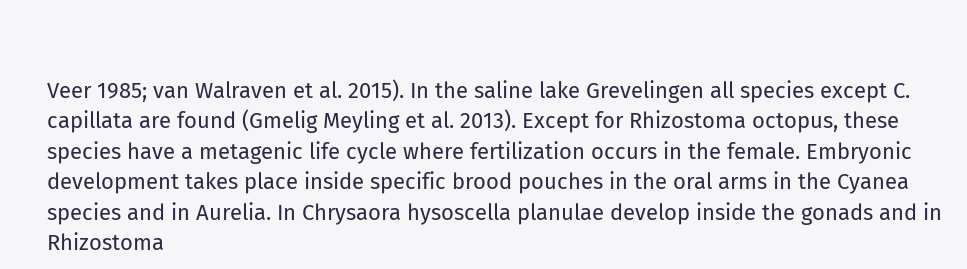Veer 1985; van Walraven et al. 2015). In the saline lake Grevelingen all species except C. capillata are found (Gmelig Meyling et al. 2013). Except for Rhizostoma octopus, these species have a metagenic life cycle where fertilization occurs in the female. Embryonic development takes place inside specific brood pouches in the oral arms in the Cyanea species and in Aurelia. In Chrysaora hysoscella planulae develop inside the gonads and in Rhizostoma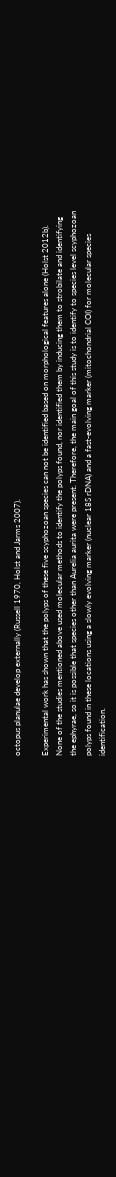octopus planulae develop externally (Russell 1970, Holst and Jarms 2007).

Experimental work has shown that the polyps of these five scyphozoan species can not be identified based on morphological features alone (Holst 2012b). None of the studies mentioned above used molecular methods to identify the polyps found, nor identified them by inducing them to strobilate and identifying the ephyrae, so it is possible that species other than Aurelia aurita were present. Therefore, the main goal of this study is to identify to species level scyphozoan polyps found in these locations using a slowly evolving marker (nuclear 18S rDNA) and a fast-evolving marker (mitochondrial COI) for molecular species identification.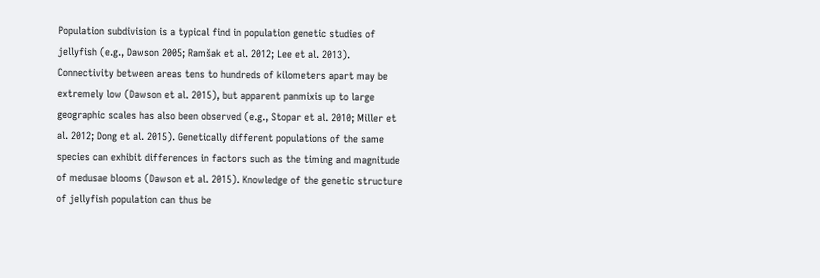Population subdivision is a typical find in population genetic studies of jellyfish (e.g., Dawson 2005; Ramšak et al. 2012; Lee et al. 2013). Connectivity between areas tens to hundreds of kilometers apart may be extremely low (Dawson et al. 2015), but apparent panmixis up to large geographic scales has also been observed (e.g., Stopar et al. 2010; Miller et al. 2012; Dong et al. 2015). Genetically different populations of the same species can exhibit differences in factors such as the timing and magnitude of medusae blooms (Dawson et al. 2015). Knowledge of the genetic structure of jellyfish population can thus be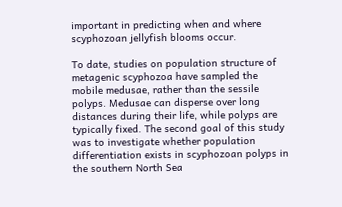important in predicting when and where scyphozoan jellyfish blooms occur.

To date, studies on population structure of metagenic scyphozoa have sampled the mobile medusae, rather than the sessile polyps. Medusae can disperse over long distances during their life, while polyps are typically fixed. The second goal of this study was to investigate whether population differentiation exists in scyphozoan polyps in the southern North Sea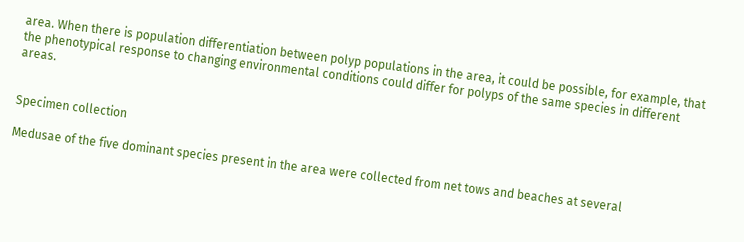area. When there is population differentiation between polyp populations in the area, it could be possible, for example, that the phenotypical response to changing environmental conditions could differ for polyps of the same species in different areas.


Specimen collection

Medusae of the five dominant species present in the area were collected from net tows and beaches at several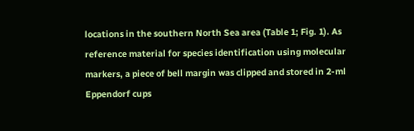locations in the southern North Sea area (Table 1; Fig. 1). As reference material for species identification using molecular markers, a piece of bell margin was clipped and stored in 2-ml Eppendorf cups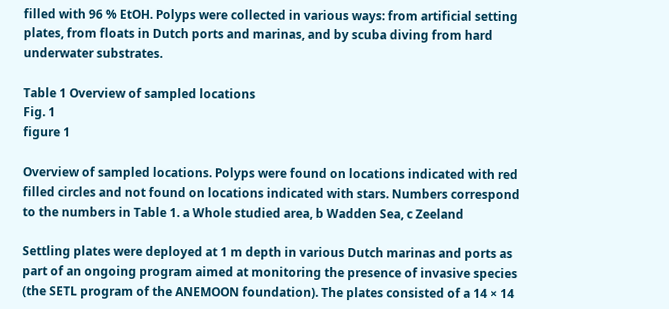filled with 96 % EtOH. Polyps were collected in various ways: from artificial setting plates, from floats in Dutch ports and marinas, and by scuba diving from hard underwater substrates.

Table 1 Overview of sampled locations
Fig. 1
figure 1

Overview of sampled locations. Polyps were found on locations indicated with red filled circles and not found on locations indicated with stars. Numbers correspond to the numbers in Table 1. a Whole studied area, b Wadden Sea, c Zeeland

Settling plates were deployed at 1 m depth in various Dutch marinas and ports as part of an ongoing program aimed at monitoring the presence of invasive species (the SETL program of the ANEMOON foundation). The plates consisted of a 14 × 14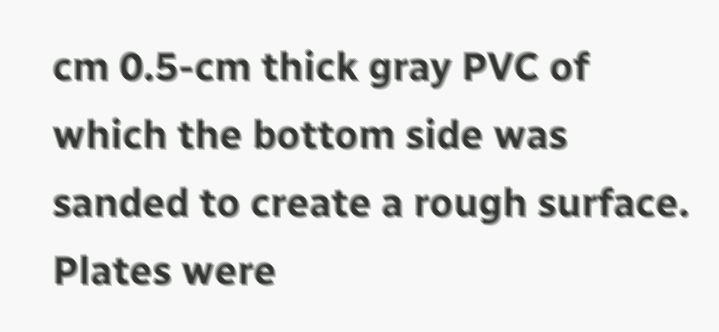cm 0.5-cm thick gray PVC of which the bottom side was sanded to create a rough surface. Plates were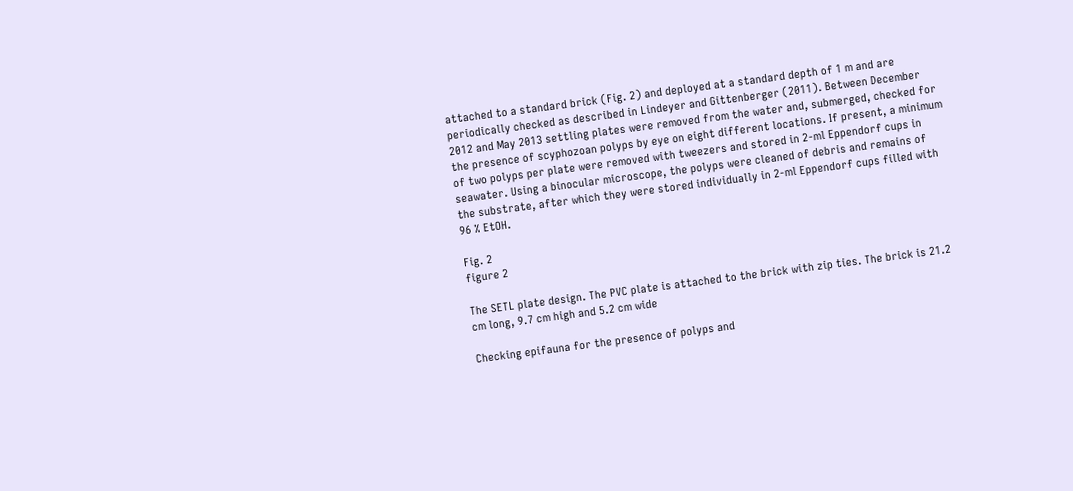attached to a standard brick (Fig. 2) and deployed at a standard depth of 1 m and are periodically checked as described in Lindeyer and Gittenberger (2011). Between December 2012 and May 2013 settling plates were removed from the water and, submerged, checked for the presence of scyphozoan polyps by eye on eight different locations. If present, a minimum of two polyps per plate were removed with tweezers and stored in 2-ml Eppendorf cups in seawater. Using a binocular microscope, the polyps were cleaned of debris and remains of the substrate, after which they were stored individually in 2-ml Eppendorf cups filled with 96 % EtOH.

Fig. 2
figure 2

The SETL plate design. The PVC plate is attached to the brick with zip ties. The brick is 21.2 cm long, 9.7 cm high and 5.2 cm wide

Checking epifauna for the presence of polyps and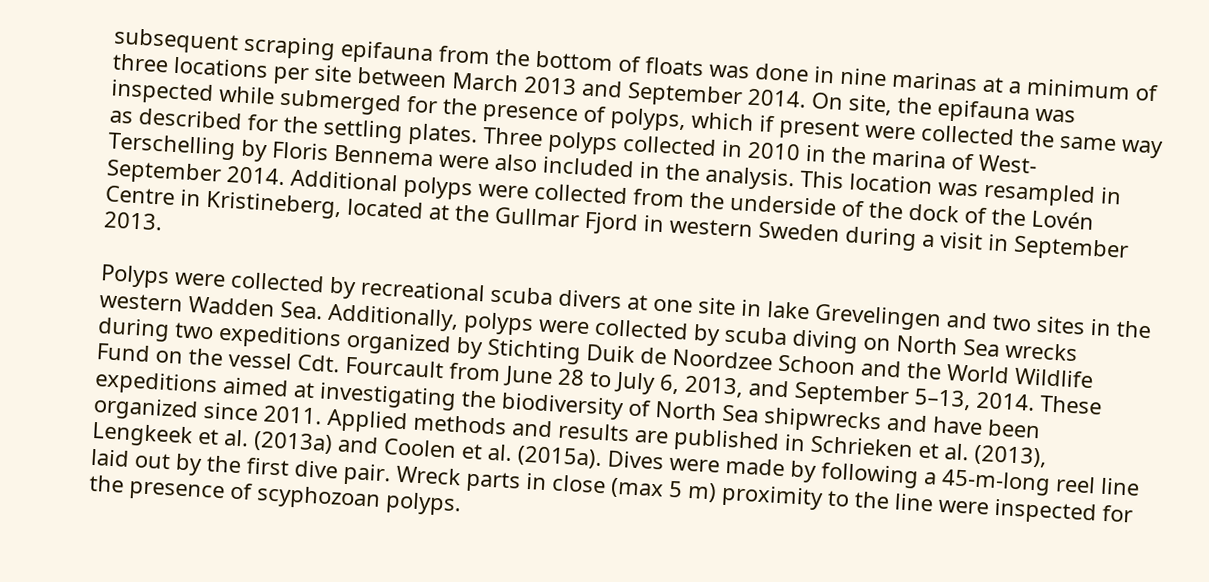subsequent scraping epifauna from the bottom of floats was done in nine marinas at a minimum of three locations per site between March 2013 and September 2014. On site, the epifauna was inspected while submerged for the presence of polyps, which if present were collected the same way as described for the settling plates. Three polyps collected in 2010 in the marina of West-Terschelling by Floris Bennema were also included in the analysis. This location was resampled in September 2014. Additional polyps were collected from the underside of the dock of the Lovén Centre in Kristineberg, located at the Gullmar Fjord in western Sweden during a visit in September 2013.

Polyps were collected by recreational scuba divers at one site in lake Grevelingen and two sites in the western Wadden Sea. Additionally, polyps were collected by scuba diving on North Sea wrecks during two expeditions organized by Stichting Duik de Noordzee Schoon and the World Wildlife Fund on the vessel Cdt. Fourcault from June 28 to July 6, 2013, and September 5–13, 2014. These expeditions aimed at investigating the biodiversity of North Sea shipwrecks and have been organized since 2011. Applied methods and results are published in Schrieken et al. (2013), Lengkeek et al. (2013a) and Coolen et al. (2015a). Dives were made by following a 45-m-long reel line laid out by the first dive pair. Wreck parts in close (max 5 m) proximity to the line were inspected for the presence of scyphozoan polyps.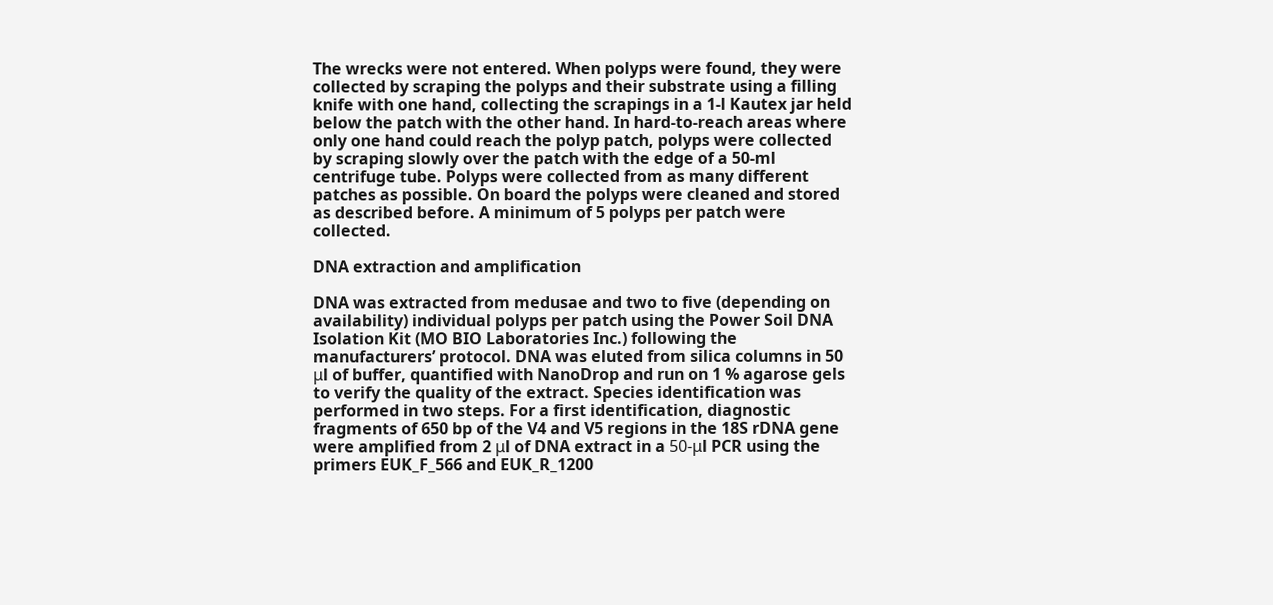The wrecks were not entered. When polyps were found, they were collected by scraping the polyps and their substrate using a filling knife with one hand, collecting the scrapings in a 1-l Kautex jar held below the patch with the other hand. In hard-to-reach areas where only one hand could reach the polyp patch, polyps were collected by scraping slowly over the patch with the edge of a 50-ml centrifuge tube. Polyps were collected from as many different patches as possible. On board the polyps were cleaned and stored as described before. A minimum of 5 polyps per patch were collected.

DNA extraction and amplification

DNA was extracted from medusae and two to five (depending on availability) individual polyps per patch using the Power Soil DNA Isolation Kit (MO BIO Laboratories Inc.) following the manufacturers’ protocol. DNA was eluted from silica columns in 50 μl of buffer, quantified with NanoDrop and run on 1 % agarose gels to verify the quality of the extract. Species identification was performed in two steps. For a first identification, diagnostic fragments of 650 bp of the V4 and V5 regions in the 18S rDNA gene were amplified from 2 μl of DNA extract in a 50-μl PCR using the primers EUK_F_566 and EUK_R_1200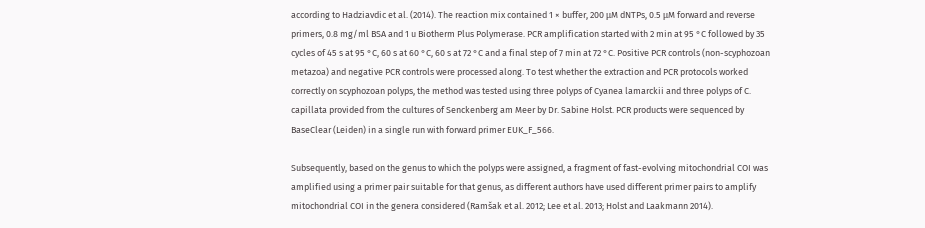according to Hadziavdic et al. (2014). The reaction mix contained 1 × buffer, 200 μM dNTPs, 0.5 μM forward and reverse primers, 0.8 mg/ml BSA and 1 u Biotherm Plus Polymerase. PCR amplification started with 2 min at 95 °C followed by 35 cycles of 45 s at 95 °C, 60 s at 60 °C, 60 s at 72 °C and a final step of 7 min at 72 °C. Positive PCR controls (non-scyphozoan metazoa) and negative PCR controls were processed along. To test whether the extraction and PCR protocols worked correctly on scyphozoan polyps, the method was tested using three polyps of Cyanea lamarckii and three polyps of C. capillata provided from the cultures of Senckenberg am Meer by Dr. Sabine Holst. PCR products were sequenced by BaseClear (Leiden) in a single run with forward primer EUK_F_566.

Subsequently, based on the genus to which the polyps were assigned, a fragment of fast-evolving mitochondrial COI was amplified using a primer pair suitable for that genus, as different authors have used different primer pairs to amplify mitochondrial COI in the genera considered (Ramšak et al. 2012; Lee et al. 2013; Holst and Laakmann 2014).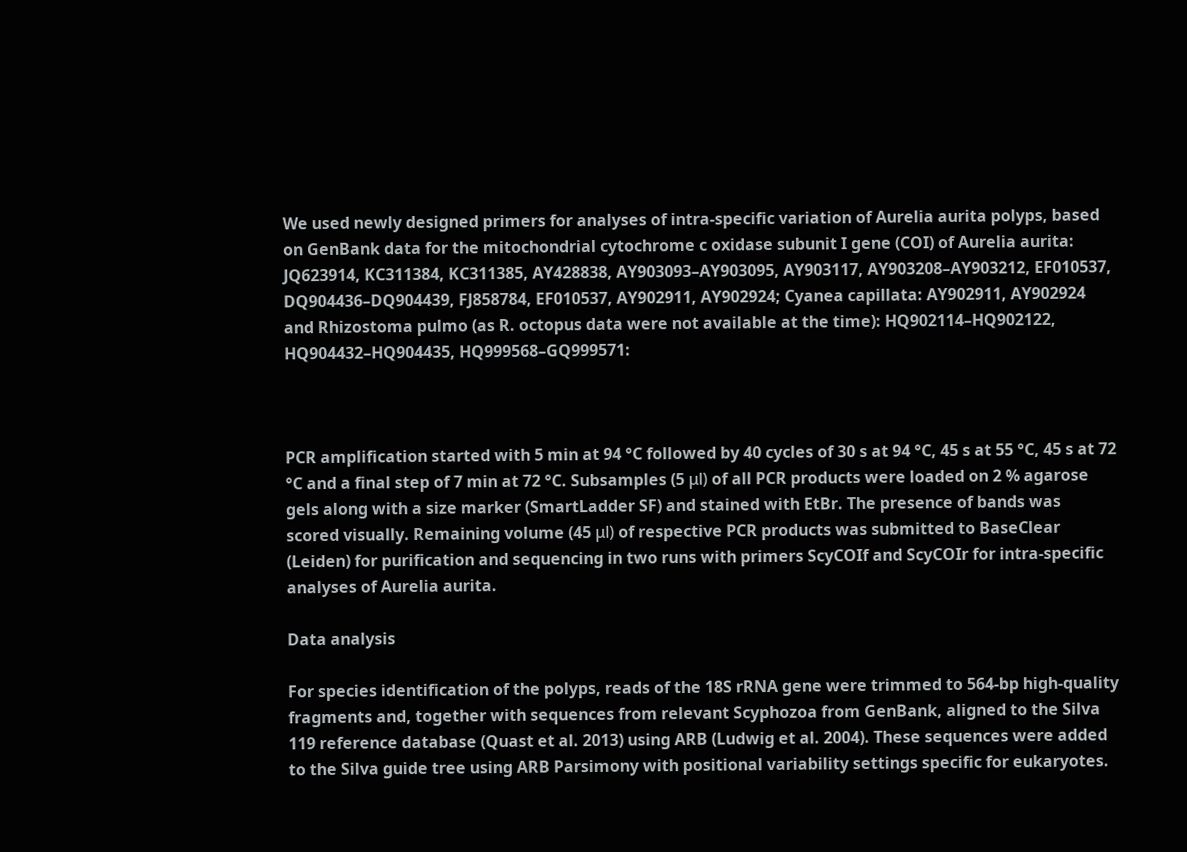We used newly designed primers for analyses of intra-specific variation of Aurelia aurita polyps, based on GenBank data for the mitochondrial cytochrome c oxidase subunit I gene (COI) of Aurelia aurita: JQ623914, KC311384, KC311385, AY428838, AY903093–AY903095, AY903117, AY903208–AY903212, EF010537, DQ904436–DQ904439, FJ858784, EF010537, AY902911, AY902924; Cyanea capillata: AY902911, AY902924 and Rhizostoma pulmo (as R. octopus data were not available at the time): HQ902114–HQ902122, HQ904432–HQ904435, HQ999568–GQ999571:



PCR amplification started with 5 min at 94 °C followed by 40 cycles of 30 s at 94 °C, 45 s at 55 °C, 45 s at 72 °C and a final step of 7 min at 72 °C. Subsamples (5 μl) of all PCR products were loaded on 2 % agarose gels along with a size marker (SmartLadder SF) and stained with EtBr. The presence of bands was scored visually. Remaining volume (45 μl) of respective PCR products was submitted to BaseClear (Leiden) for purification and sequencing in two runs with primers ScyCOIf and ScyCOIr for intra-specific analyses of Aurelia aurita.

Data analysis

For species identification of the polyps, reads of the 18S rRNA gene were trimmed to 564-bp high-quality fragments and, together with sequences from relevant Scyphozoa from GenBank, aligned to the Silva 119 reference database (Quast et al. 2013) using ARB (Ludwig et al. 2004). These sequences were added to the Silva guide tree using ARB Parsimony with positional variability settings specific for eukaryotes.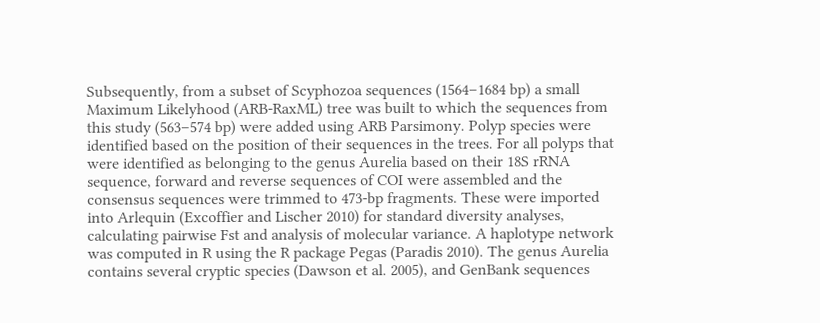Subsequently, from a subset of Scyphozoa sequences (1564–1684 bp) a small Maximum Likelyhood (ARB-RaxML) tree was built to which the sequences from this study (563–574 bp) were added using ARB Parsimony. Polyp species were identified based on the position of their sequences in the trees. For all polyps that were identified as belonging to the genus Aurelia based on their 18S rRNA sequence, forward and reverse sequences of COI were assembled and the consensus sequences were trimmed to 473-bp fragments. These were imported into Arlequin (Excoffier and Lischer 2010) for standard diversity analyses, calculating pairwise Fst and analysis of molecular variance. A haplotype network was computed in R using the R package Pegas (Paradis 2010). The genus Aurelia contains several cryptic species (Dawson et al. 2005), and GenBank sequences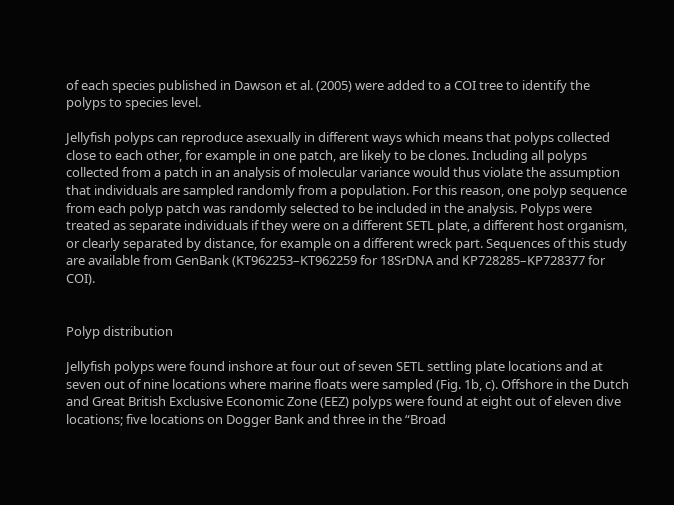of each species published in Dawson et al. (2005) were added to a COI tree to identify the polyps to species level.

Jellyfish polyps can reproduce asexually in different ways which means that polyps collected close to each other, for example in one patch, are likely to be clones. Including all polyps collected from a patch in an analysis of molecular variance would thus violate the assumption that individuals are sampled randomly from a population. For this reason, one polyp sequence from each polyp patch was randomly selected to be included in the analysis. Polyps were treated as separate individuals if they were on a different SETL plate, a different host organism, or clearly separated by distance, for example on a different wreck part. Sequences of this study are available from GenBank (KT962253–KT962259 for 18SrDNA and KP728285–KP728377 for COI).


Polyp distribution

Jellyfish polyps were found inshore at four out of seven SETL settling plate locations and at seven out of nine locations where marine floats were sampled (Fig. 1b, c). Offshore in the Dutch and Great British Exclusive Economic Zone (EEZ) polyps were found at eight out of eleven dive locations; five locations on Dogger Bank and three in the “Broad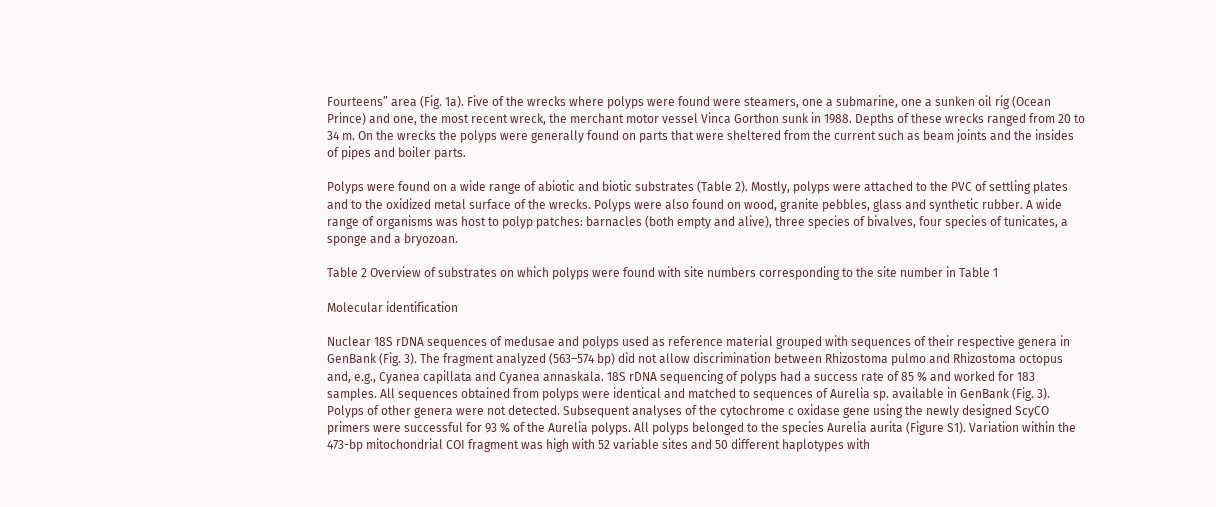Fourteens” area (Fig. 1a). Five of the wrecks where polyps were found were steamers, one a submarine, one a sunken oil rig (Ocean Prince) and one, the most recent wreck, the merchant motor vessel Vinca Gorthon sunk in 1988. Depths of these wrecks ranged from 20 to 34 m. On the wrecks the polyps were generally found on parts that were sheltered from the current such as beam joints and the insides of pipes and boiler parts.

Polyps were found on a wide range of abiotic and biotic substrates (Table 2). Mostly, polyps were attached to the PVC of settling plates and to the oxidized metal surface of the wrecks. Polyps were also found on wood, granite pebbles, glass and synthetic rubber. A wide range of organisms was host to polyp patches: barnacles (both empty and alive), three species of bivalves, four species of tunicates, a sponge and a bryozoan.

Table 2 Overview of substrates on which polyps were found with site numbers corresponding to the site number in Table 1

Molecular identification

Nuclear 18S rDNA sequences of medusae and polyps used as reference material grouped with sequences of their respective genera in GenBank (Fig. 3). The fragment analyzed (563–574 bp) did not allow discrimination between Rhizostoma pulmo and Rhizostoma octopus and, e.g., Cyanea capillata and Cyanea annaskala. 18S rDNA sequencing of polyps had a success rate of 85 % and worked for 183 samples. All sequences obtained from polyps were identical and matched to sequences of Aurelia sp. available in GenBank (Fig. 3). Polyps of other genera were not detected. Subsequent analyses of the cytochrome c oxidase gene using the newly designed ScyCO primers were successful for 93 % of the Aurelia polyps. All polyps belonged to the species Aurelia aurita (Figure S1). Variation within the 473-bp mitochondrial COI fragment was high with 52 variable sites and 50 different haplotypes with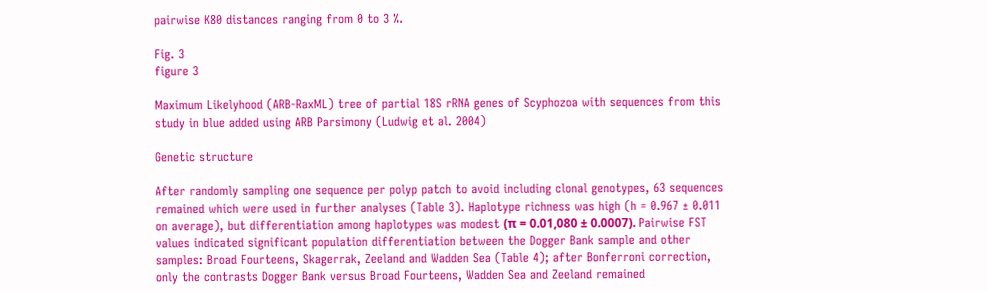pairwise K80 distances ranging from 0 to 3 %.

Fig. 3
figure 3

Maximum Likelyhood (ARB-RaxML) tree of partial 18S rRNA genes of Scyphozoa with sequences from this study in blue added using ARB Parsimony (Ludwig et al. 2004)

Genetic structure

After randomly sampling one sequence per polyp patch to avoid including clonal genotypes, 63 sequences remained which were used in further analyses (Table 3). Haplotype richness was high (h = 0.967 ± 0.011 on average), but differentiation among haplotypes was modest (π = 0.01,080 ± 0.0007). Pairwise FST values indicated significant population differentiation between the Dogger Bank sample and other samples: Broad Fourteens, Skagerrak, Zeeland and Wadden Sea (Table 4); after Bonferroni correction, only the contrasts Dogger Bank versus Broad Fourteens, Wadden Sea and Zeeland remained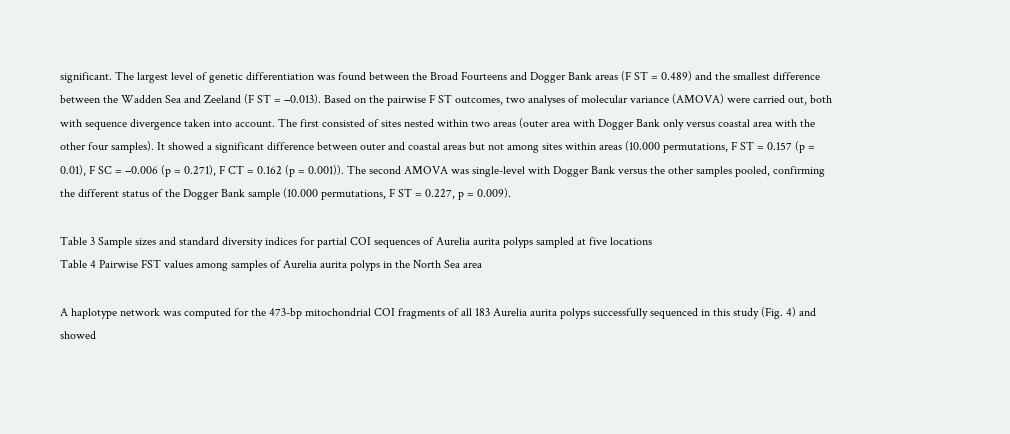significant. The largest level of genetic differentiation was found between the Broad Fourteens and Dogger Bank areas (F ST = 0.489) and the smallest difference between the Wadden Sea and Zeeland (F ST = −0.013). Based on the pairwise F ST outcomes, two analyses of molecular variance (AMOVA) were carried out, both with sequence divergence taken into account. The first consisted of sites nested within two areas (outer area with Dogger Bank only versus coastal area with the other four samples). It showed a significant difference between outer and coastal areas but not among sites within areas (10.000 permutations, F ST = 0.157 (p = 0.01), F SC = −0.006 (p = 0.271), F CT = 0.162 (p = 0.001)). The second AMOVA was single-level with Dogger Bank versus the other samples pooled, confirming the different status of the Dogger Bank sample (10.000 permutations, F ST = 0.227, p = 0.009).

Table 3 Sample sizes and standard diversity indices for partial COI sequences of Aurelia aurita polyps sampled at five locations
Table 4 Pairwise FST values among samples of Aurelia aurita polyps in the North Sea area

A haplotype network was computed for the 473-bp mitochondrial COI fragments of all 183 Aurelia aurita polyps successfully sequenced in this study (Fig. 4) and showed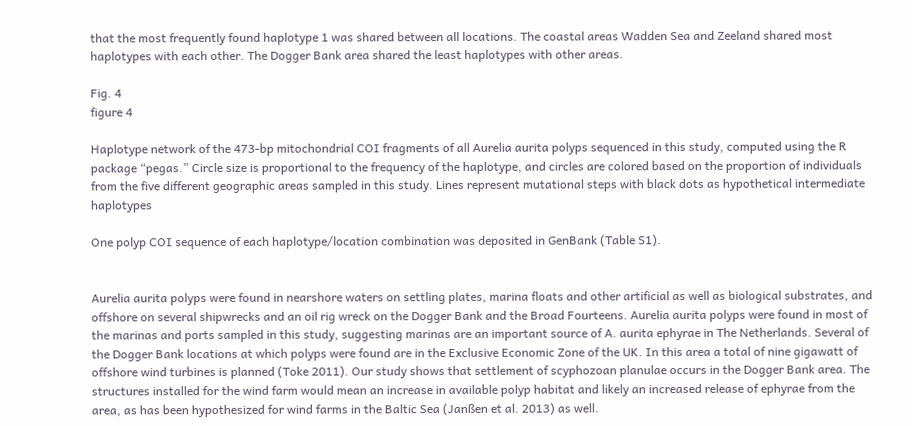that the most frequently found haplotype 1 was shared between all locations. The coastal areas Wadden Sea and Zeeland shared most haplotypes with each other. The Dogger Bank area shared the least haplotypes with other areas.

Fig. 4
figure 4

Haplotype network of the 473-bp mitochondrial COI fragments of all Aurelia aurita polyps sequenced in this study, computed using the R package “pegas.” Circle size is proportional to the frequency of the haplotype, and circles are colored based on the proportion of individuals from the five different geographic areas sampled in this study. Lines represent mutational steps with black dots as hypothetical intermediate haplotypes

One polyp COI sequence of each haplotype/location combination was deposited in GenBank (Table S1).


Aurelia aurita polyps were found in nearshore waters on settling plates, marina floats and other artificial as well as biological substrates, and offshore on several shipwrecks and an oil rig wreck on the Dogger Bank and the Broad Fourteens. Aurelia aurita polyps were found in most of the marinas and ports sampled in this study, suggesting marinas are an important source of A. aurita ephyrae in The Netherlands. Several of the Dogger Bank locations at which polyps were found are in the Exclusive Economic Zone of the UK. In this area a total of nine gigawatt of offshore wind turbines is planned (Toke 2011). Our study shows that settlement of scyphozoan planulae occurs in the Dogger Bank area. The structures installed for the wind farm would mean an increase in available polyp habitat and likely an increased release of ephyrae from the area, as has been hypothesized for wind farms in the Baltic Sea (Janßen et al. 2013) as well.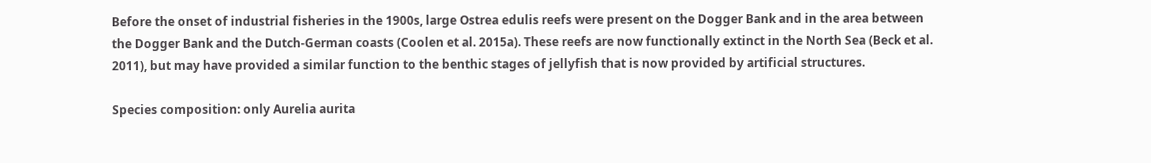Before the onset of industrial fisheries in the 1900s, large Ostrea edulis reefs were present on the Dogger Bank and in the area between the Dogger Bank and the Dutch-German coasts (Coolen et al. 2015a). These reefs are now functionally extinct in the North Sea (Beck et al. 2011), but may have provided a similar function to the benthic stages of jellyfish that is now provided by artificial structures.

Species composition: only Aurelia aurita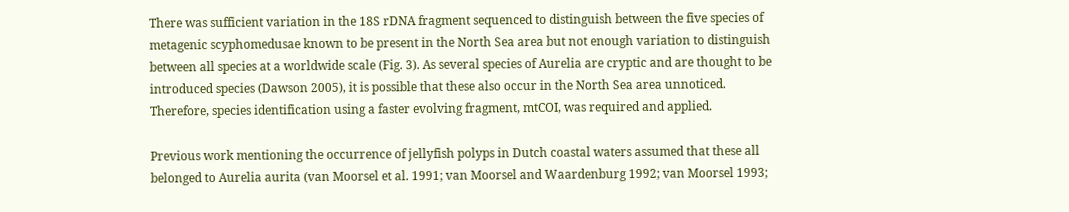There was sufficient variation in the 18S rDNA fragment sequenced to distinguish between the five species of metagenic scyphomedusae known to be present in the North Sea area but not enough variation to distinguish between all species at a worldwide scale (Fig. 3). As several species of Aurelia are cryptic and are thought to be introduced species (Dawson 2005), it is possible that these also occur in the North Sea area unnoticed. Therefore, species identification using a faster evolving fragment, mtCOI, was required and applied.

Previous work mentioning the occurrence of jellyfish polyps in Dutch coastal waters assumed that these all belonged to Aurelia aurita (van Moorsel et al. 1991; van Moorsel and Waardenburg 1992; van Moorsel 1993;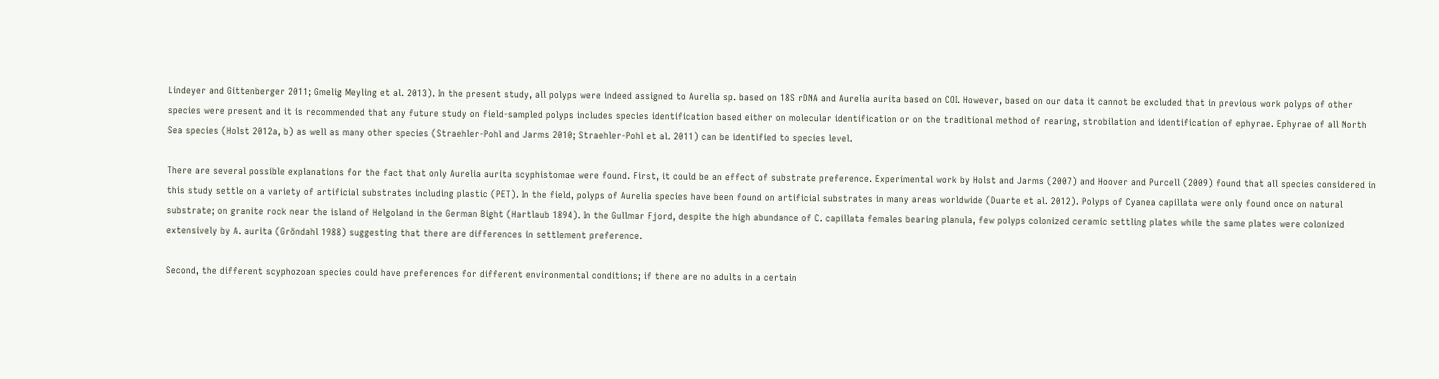Lindeyer and Gittenberger 2011; Gmelig Meyling et al. 2013). In the present study, all polyps were indeed assigned to Aurelia sp. based on 18S rDNA and Aurelia aurita based on COI. However, based on our data it cannot be excluded that in previous work polyps of other species were present and it is recommended that any future study on field-sampled polyps includes species identification based either on molecular identification or on the traditional method of rearing, strobilation and identification of ephyrae. Ephyrae of all North Sea species (Holst 2012a, b) as well as many other species (Straehler-Pohl and Jarms 2010; Straehler-Pohl et al. 2011) can be identified to species level.

There are several possible explanations for the fact that only Aurelia aurita scyphistomae were found. First, it could be an effect of substrate preference. Experimental work by Holst and Jarms (2007) and Hoover and Purcell (2009) found that all species considered in this study settle on a variety of artificial substrates including plastic (PET). In the field, polyps of Aurelia species have been found on artificial substrates in many areas worldwide (Duarte et al. 2012). Polyps of Cyanea capillata were only found once on natural substrate; on granite rock near the island of Helgoland in the German Bight (Hartlaub 1894). In the Gullmar Fjord, despite the high abundance of C. capillata females bearing planula, few polyps colonized ceramic settling plates while the same plates were colonized extensively by A. aurita (Gröndahl 1988) suggesting that there are differences in settlement preference.

Second, the different scyphozoan species could have preferences for different environmental conditions; if there are no adults in a certain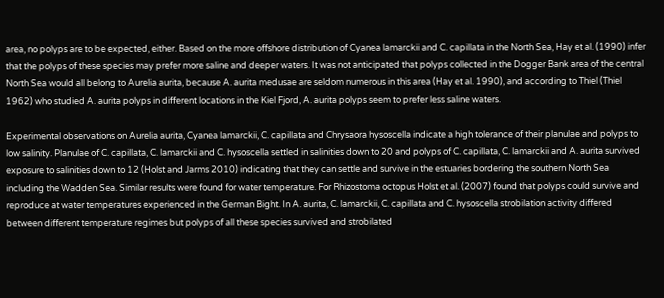area, no polyps are to be expected, either. Based on the more offshore distribution of Cyanea lamarckii and C. capillata in the North Sea, Hay et al. (1990) infer that the polyps of these species may prefer more saline and deeper waters. It was not anticipated that polyps collected in the Dogger Bank area of the central North Sea would all belong to Aurelia aurita, because A. aurita medusae are seldom numerous in this area (Hay et al. 1990), and according to Thiel (Thiel 1962) who studied A. aurita polyps in different locations in the Kiel Fjord, A. aurita polyps seem to prefer less saline waters.

Experimental observations on Aurelia aurita, Cyanea lamarckii, C. capillata and Chrysaora hysoscella indicate a high tolerance of their planulae and polyps to low salinity. Planulae of C. capillata, C. lamarckii and C. hysoscella settled in salinities down to 20 and polyps of C. capillata, C. lamarckii and A. aurita survived exposure to salinities down to 12 (Holst and Jarms 2010) indicating that they can settle and survive in the estuaries bordering the southern North Sea including the Wadden Sea. Similar results were found for water temperature. For Rhizostoma octopus Holst et al. (2007) found that polyps could survive and reproduce at water temperatures experienced in the German Bight. In A. aurita, C. lamarckii, C. capillata and C. hysoscella strobilation activity differed between different temperature regimes but polyps of all these species survived and strobilated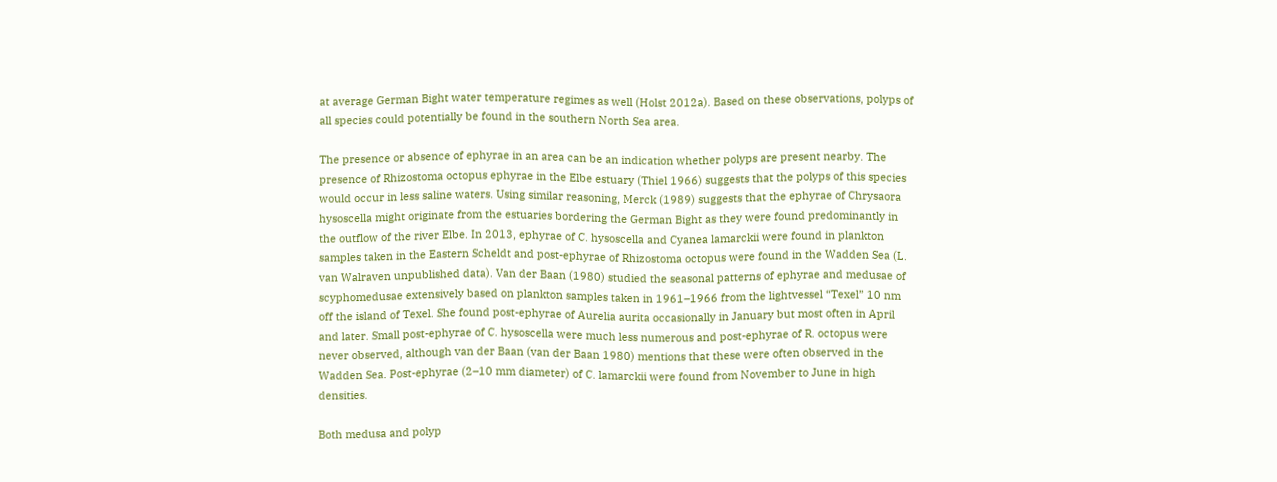at average German Bight water temperature regimes as well (Holst 2012a). Based on these observations, polyps of all species could potentially be found in the southern North Sea area.

The presence or absence of ephyrae in an area can be an indication whether polyps are present nearby. The presence of Rhizostoma octopus ephyrae in the Elbe estuary (Thiel 1966) suggests that the polyps of this species would occur in less saline waters. Using similar reasoning, Merck (1989) suggests that the ephyrae of Chrysaora hysoscella might originate from the estuaries bordering the German Bight as they were found predominantly in the outflow of the river Elbe. In 2013, ephyrae of C. hysoscella and Cyanea lamarckii were found in plankton samples taken in the Eastern Scheldt and post-ephyrae of Rhizostoma octopus were found in the Wadden Sea (L. van Walraven unpublished data). Van der Baan (1980) studied the seasonal patterns of ephyrae and medusae of scyphomedusae extensively based on plankton samples taken in 1961–1966 from the lightvessel “Texel” 10 nm off the island of Texel. She found post-ephyrae of Aurelia aurita occasionally in January but most often in April and later. Small post-ephyrae of C. hysoscella were much less numerous and post-ephyrae of R. octopus were never observed, although van der Baan (van der Baan 1980) mentions that these were often observed in the Wadden Sea. Post-ephyrae (2–10 mm diameter) of C. lamarckii were found from November to June in high densities.

Both medusa and polyp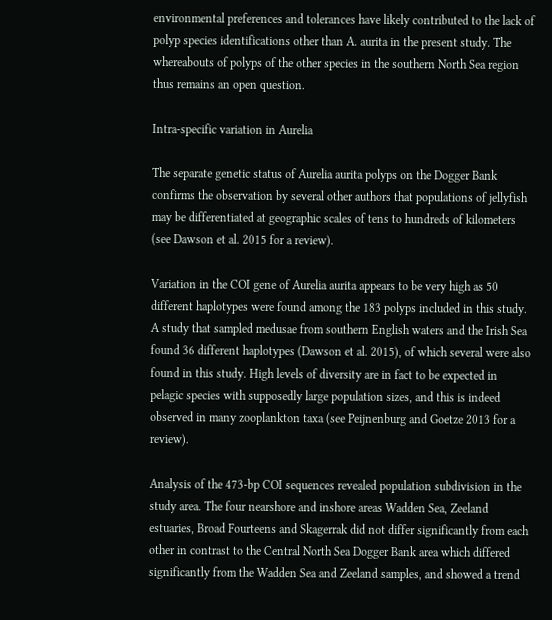environmental preferences and tolerances have likely contributed to the lack of polyp species identifications other than A. aurita in the present study. The whereabouts of polyps of the other species in the southern North Sea region thus remains an open question.

Intra-specific variation in Aurelia

The separate genetic status of Aurelia aurita polyps on the Dogger Bank confirms the observation by several other authors that populations of jellyfish may be differentiated at geographic scales of tens to hundreds of kilometers (see Dawson et al. 2015 for a review).

Variation in the COI gene of Aurelia aurita appears to be very high as 50 different haplotypes were found among the 183 polyps included in this study. A study that sampled medusae from southern English waters and the Irish Sea found 36 different haplotypes (Dawson et al. 2015), of which several were also found in this study. High levels of diversity are in fact to be expected in pelagic species with supposedly large population sizes, and this is indeed observed in many zooplankton taxa (see Peijnenburg and Goetze 2013 for a review).

Analysis of the 473-bp COI sequences revealed population subdivision in the study area. The four nearshore and inshore areas Wadden Sea, Zeeland estuaries, Broad Fourteens and Skagerrak did not differ significantly from each other in contrast to the Central North Sea Dogger Bank area which differed significantly from the Wadden Sea and Zeeland samples, and showed a trend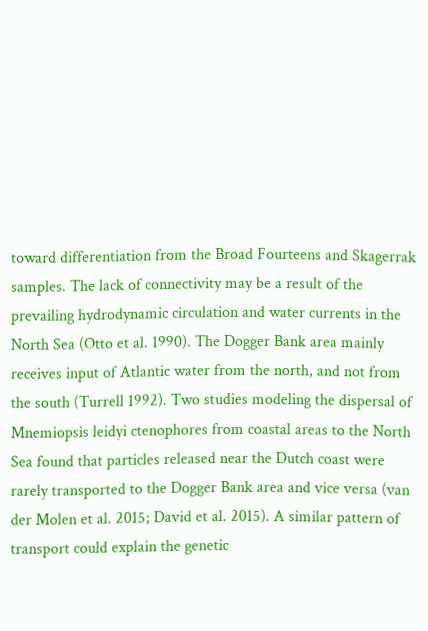toward differentiation from the Broad Fourteens and Skagerrak samples. The lack of connectivity may be a result of the prevailing hydrodynamic circulation and water currents in the North Sea (Otto et al. 1990). The Dogger Bank area mainly receives input of Atlantic water from the north, and not from the south (Turrell 1992). Two studies modeling the dispersal of Mnemiopsis leidyi ctenophores from coastal areas to the North Sea found that particles released near the Dutch coast were rarely transported to the Dogger Bank area and vice versa (van der Molen et al. 2015; David et al. 2015). A similar pattern of transport could explain the genetic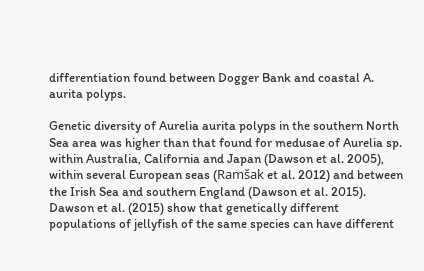differentiation found between Dogger Bank and coastal A. aurita polyps.

Genetic diversity of Aurelia aurita polyps in the southern North Sea area was higher than that found for medusae of Aurelia sp. within Australia, California and Japan (Dawson et al. 2005), within several European seas (Ramšak et al. 2012) and between the Irish Sea and southern England (Dawson et al. 2015). Dawson et al. (2015) show that genetically different populations of jellyfish of the same species can have different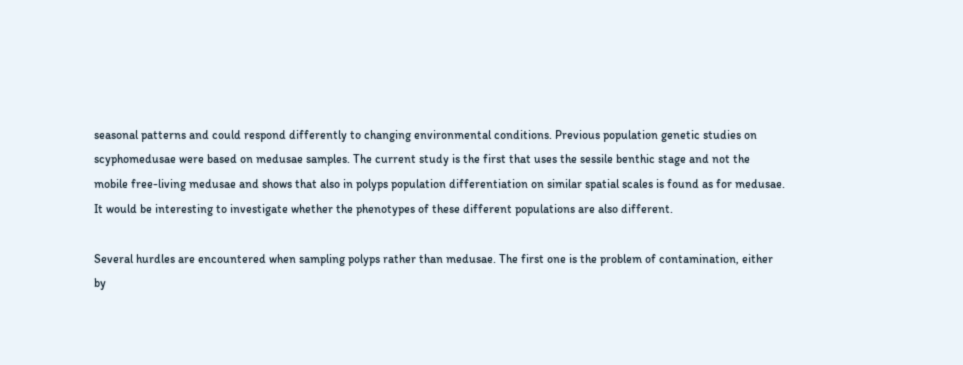seasonal patterns and could respond differently to changing environmental conditions. Previous population genetic studies on scyphomedusae were based on medusae samples. The current study is the first that uses the sessile benthic stage and not the mobile free-living medusae and shows that also in polyps population differentiation on similar spatial scales is found as for medusae. It would be interesting to investigate whether the phenotypes of these different populations are also different.

Several hurdles are encountered when sampling polyps rather than medusae. The first one is the problem of contamination, either by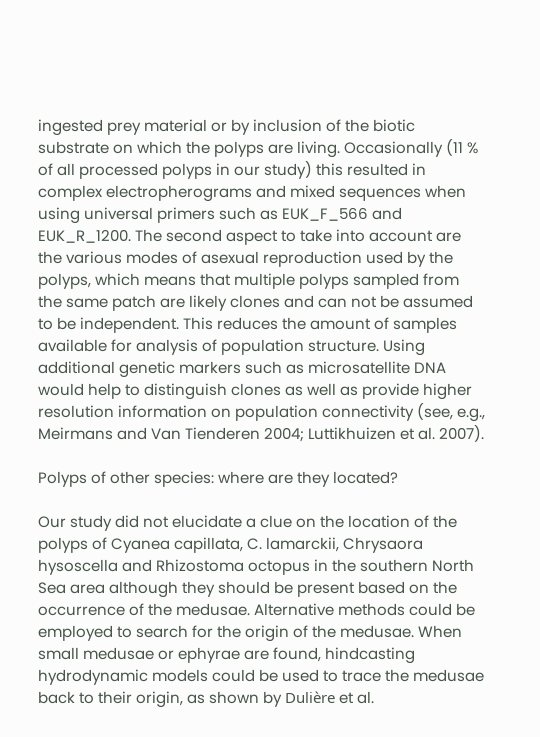ingested prey material or by inclusion of the biotic substrate on which the polyps are living. Occasionally (11 % of all processed polyps in our study) this resulted in complex electropherograms and mixed sequences when using universal primers such as EUK_F_566 and EUK_R_1200. The second aspect to take into account are the various modes of asexual reproduction used by the polyps, which means that multiple polyps sampled from the same patch are likely clones and can not be assumed to be independent. This reduces the amount of samples available for analysis of population structure. Using additional genetic markers such as microsatellite DNA would help to distinguish clones as well as provide higher resolution information on population connectivity (see, e.g., Meirmans and Van Tienderen 2004; Luttikhuizen et al. 2007).

Polyps of other species: where are they located?

Our study did not elucidate a clue on the location of the polyps of Cyanea capillata, C. lamarckii, Chrysaora hysoscella and Rhizostoma octopus in the southern North Sea area although they should be present based on the occurrence of the medusae. Alternative methods could be employed to search for the origin of the medusae. When small medusae or ephyrae are found, hindcasting hydrodynamic models could be used to trace the medusae back to their origin, as shown by Dulière et al.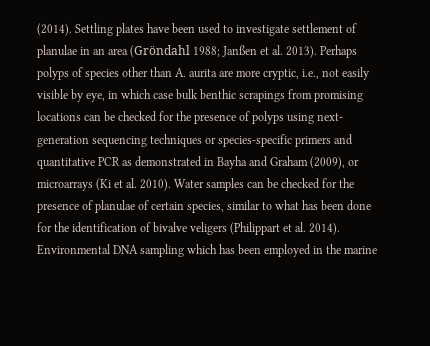(2014). Settling plates have been used to investigate settlement of planulae in an area (Gröndahl 1988; Janßen et al. 2013). Perhaps polyps of species other than A. aurita are more cryptic, i.e., not easily visible by eye, in which case bulk benthic scrapings from promising locations can be checked for the presence of polyps using next-generation sequencing techniques or species-specific primers and quantitative PCR as demonstrated in Bayha and Graham (2009), or microarrays (Ki et al. 2010). Water samples can be checked for the presence of planulae of certain species, similar to what has been done for the identification of bivalve veligers (Philippart et al. 2014). Environmental DNA sampling which has been employed in the marine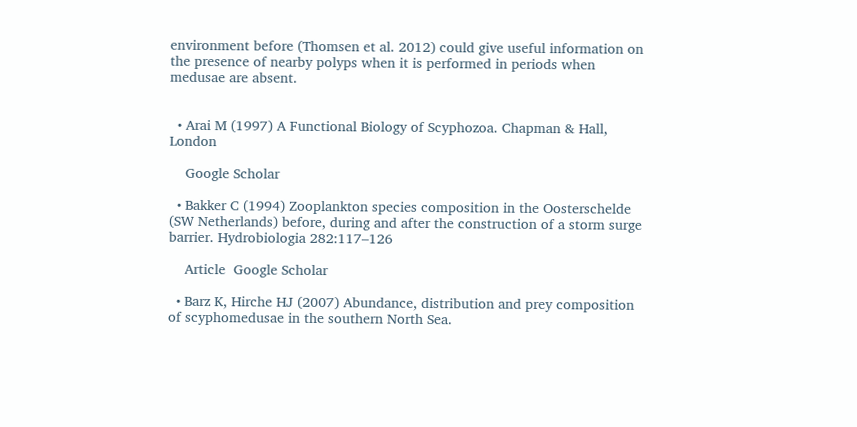environment before (Thomsen et al. 2012) could give useful information on the presence of nearby polyps when it is performed in periods when medusae are absent.


  • Arai M (1997) A Functional Biology of Scyphozoa. Chapman & Hall, London

    Google Scholar

  • Bakker C (1994) Zooplankton species composition in the Oosterschelde (SW Netherlands) before, during and after the construction of a storm surge barrier. Hydrobiologia 282:117–126

    Article  Google Scholar

  • Barz K, Hirche HJ (2007) Abundance, distribution and prey composition of scyphomedusae in the southern North Sea.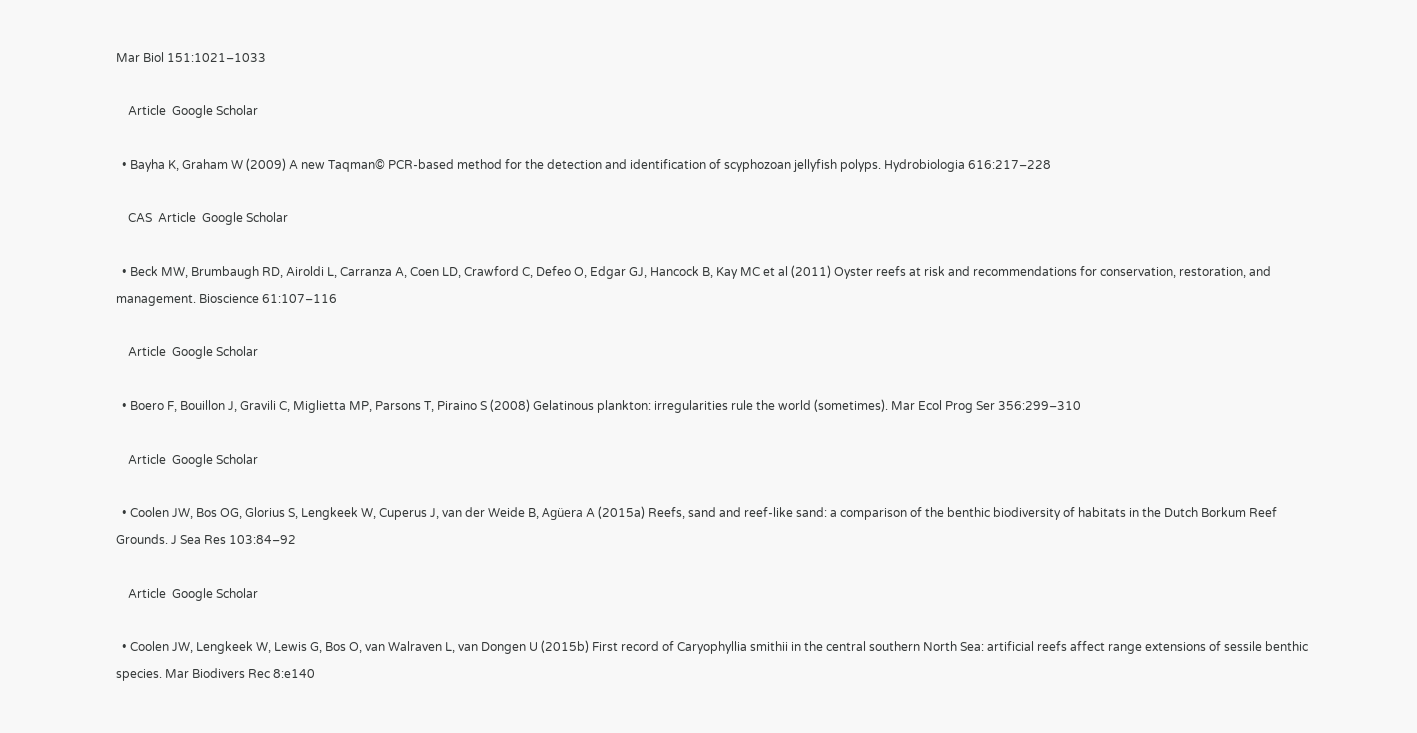Mar Biol 151:1021–1033

    Article  Google Scholar

  • Bayha K, Graham W (2009) A new Taqman© PCR-based method for the detection and identification of scyphozoan jellyfish polyps. Hydrobiologia 616:217–228

    CAS  Article  Google Scholar

  • Beck MW, Brumbaugh RD, Airoldi L, Carranza A, Coen LD, Crawford C, Defeo O, Edgar GJ, Hancock B, Kay MC et al (2011) Oyster reefs at risk and recommendations for conservation, restoration, and management. Bioscience 61:107–116

    Article  Google Scholar

  • Boero F, Bouillon J, Gravili C, Miglietta MP, Parsons T, Piraino S (2008) Gelatinous plankton: irregularities rule the world (sometimes). Mar Ecol Prog Ser 356:299–310

    Article  Google Scholar

  • Coolen JW, Bos OG, Glorius S, Lengkeek W, Cuperus J, van der Weide B, Agüera A (2015a) Reefs, sand and reef-like sand: a comparison of the benthic biodiversity of habitats in the Dutch Borkum Reef Grounds. J Sea Res 103:84–92

    Article  Google Scholar

  • Coolen JW, Lengkeek W, Lewis G, Bos O, van Walraven L, van Dongen U (2015b) First record of Caryophyllia smithii in the central southern North Sea: artificial reefs affect range extensions of sessile benthic species. Mar Biodivers Rec 8:e140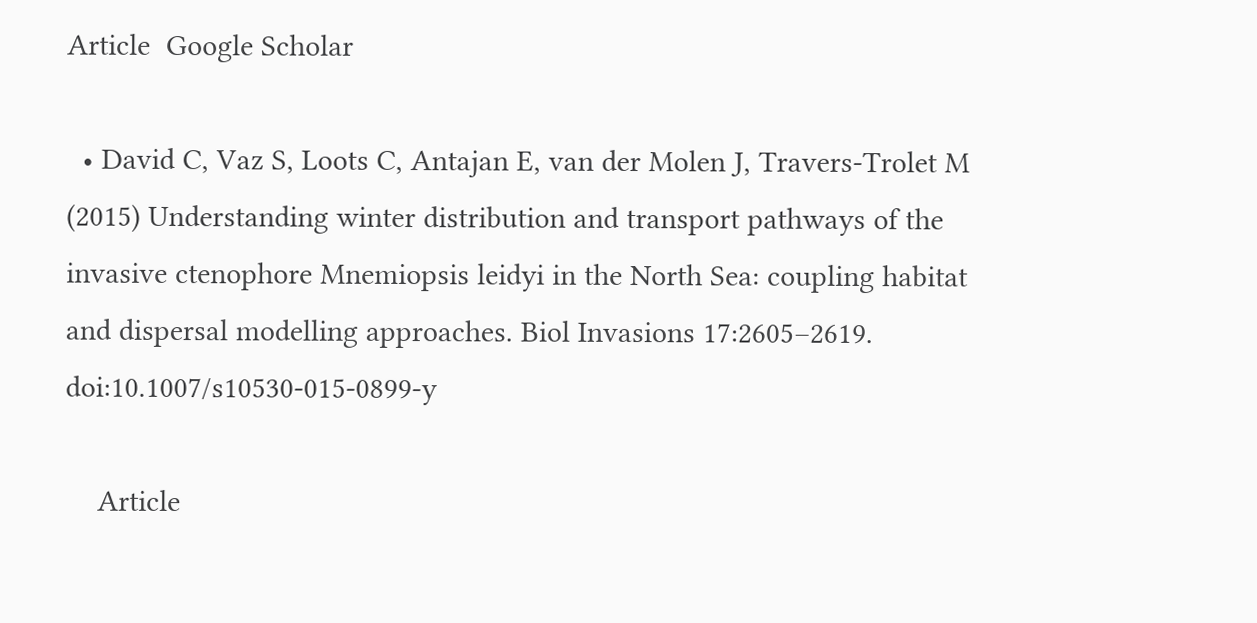Article  Google Scholar

  • David C, Vaz S, Loots C, Antajan E, van der Molen J, Travers-Trolet M (2015) Understanding winter distribution and transport pathways of the invasive ctenophore Mnemiopsis leidyi in the North Sea: coupling habitat and dispersal modelling approaches. Biol Invasions 17:2605–2619. doi:10.1007/s10530-015-0899-y

    Article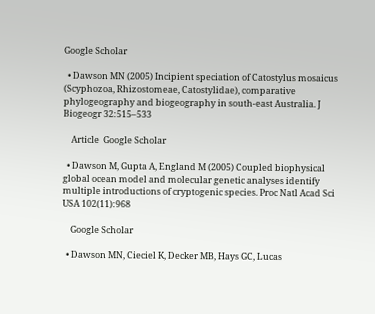Google Scholar

  • Dawson MN (2005) Incipient speciation of Catostylus mosaicus (Scyphozoa, Rhizostomeae, Catostylidae), comparative phylogeography and biogeography in south-east Australia. J Biogeogr 32:515–533

    Article  Google Scholar

  • Dawson M, Gupta A, England M (2005) Coupled biophysical global ocean model and molecular genetic analyses identify multiple introductions of cryptogenic species. Proc Natl Acad Sci USA 102(11):968

    Google Scholar

  • Dawson MN, Cieciel K, Decker MB, Hays GC, Lucas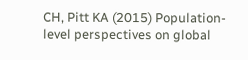CH, Pitt KA (2015) Population-level perspectives on global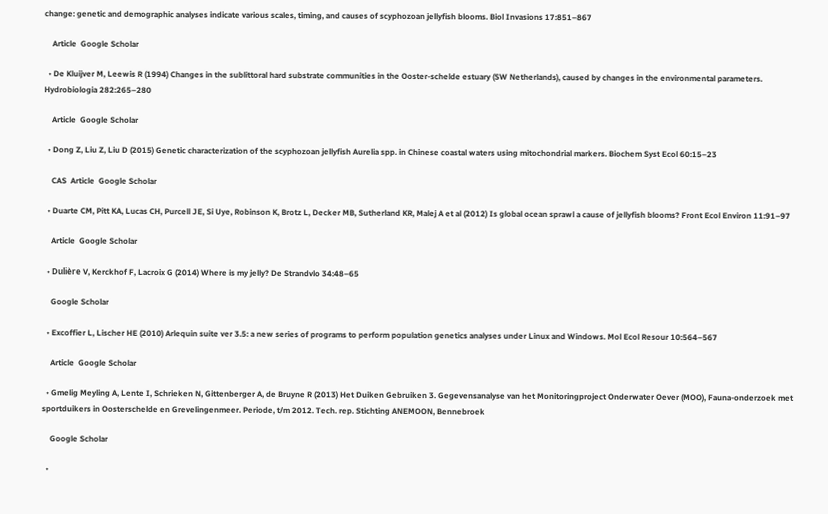change: genetic and demographic analyses indicate various scales, timing, and causes of scyphozoan jellyfish blooms. Biol Invasions 17:851–867

    Article  Google Scholar

  • De Kluijver M, Leewis R (1994) Changes in the sublittoral hard substrate communities in the Ooster-schelde estuary (SW Netherlands), caused by changes in the environmental parameters. Hydrobiologia 282:265–280

    Article  Google Scholar

  • Dong Z, Liu Z, Liu D (2015) Genetic characterization of the scyphozoan jellyfish Aurelia spp. in Chinese coastal waters using mitochondrial markers. Biochem Syst Ecol 60:15–23

    CAS  Article  Google Scholar

  • Duarte CM, Pitt KA, Lucas CH, Purcell JE, Si Uye, Robinson K, Brotz L, Decker MB, Sutherland KR, Malej A et al (2012) Is global ocean sprawl a cause of jellyfish blooms? Front Ecol Environ 11:91–97

    Article  Google Scholar

  • Dulière V, Kerckhof F, Lacroix G (2014) Where is my jelly? De Strandvlo 34:48–65

    Google Scholar

  • Excoffier L, Lischer HE (2010) Arlequin suite ver 3.5: a new series of programs to perform population genetics analyses under Linux and Windows. Mol Ecol Resour 10:564–567

    Article  Google Scholar

  • Gmelig Meyling A, Lente I, Schrieken N, Gittenberger A, de Bruyne R (2013) Het Duiken Gebruiken 3. Gegevensanalyse van het Monitoringproject Onderwater Oever (MOO), Fauna-onderzoek met sportduikers in Oosterschelde en Grevelingenmeer. Periode, t/m 2012. Tech. rep. Stichting ANEMOON, Bennebroek

    Google Scholar

  •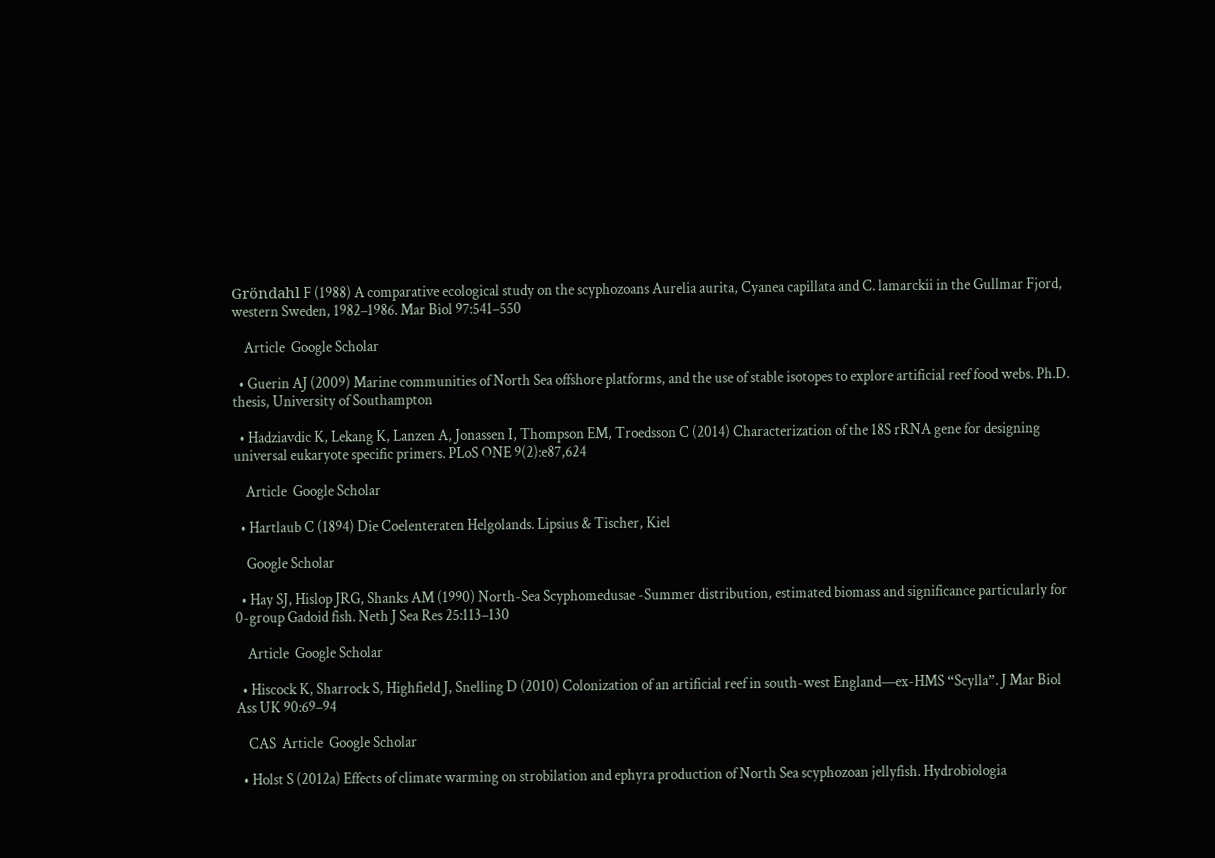Gröndahl F (1988) A comparative ecological study on the scyphozoans Aurelia aurita, Cyanea capillata and C. lamarckii in the Gullmar Fjord, western Sweden, 1982–1986. Mar Biol 97:541–550

    Article  Google Scholar

  • Guerin AJ (2009) Marine communities of North Sea offshore platforms, and the use of stable isotopes to explore artificial reef food webs. Ph.D. thesis, University of Southampton

  • Hadziavdic K, Lekang K, Lanzen A, Jonassen I, Thompson EM, Troedsson C (2014) Characterization of the 18S rRNA gene for designing universal eukaryote specific primers. PLoS ONE 9(2):e87,624

    Article  Google Scholar

  • Hartlaub C (1894) Die Coelenteraten Helgolands. Lipsius & Tischer, Kiel

    Google Scholar

  • Hay SJ, Hislop JRG, Shanks AM (1990) North-Sea Scyphomedusae -Summer distribution, estimated biomass and significance particularly for 0-group Gadoid fish. Neth J Sea Res 25:113–130

    Article  Google Scholar

  • Hiscock K, Sharrock S, Highfield J, Snelling D (2010) Colonization of an artificial reef in south-west England—ex-HMS “Scylla”. J Mar Biol Ass UK 90:69–94

    CAS  Article  Google Scholar

  • Holst S (2012a) Effects of climate warming on strobilation and ephyra production of North Sea scyphozoan jellyfish. Hydrobiologia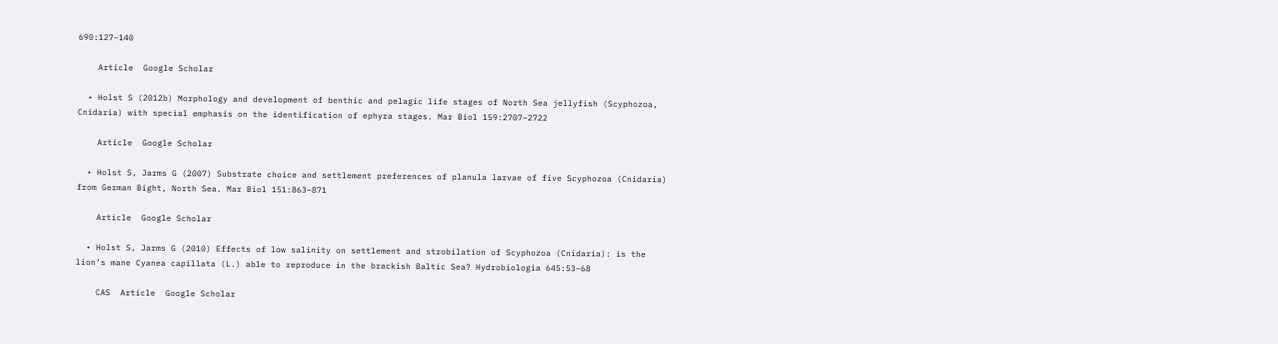690:127–140

    Article  Google Scholar

  • Holst S (2012b) Morphology and development of benthic and pelagic life stages of North Sea jellyfish (Scyphozoa, Cnidaria) with special emphasis on the identification of ephyra stages. Mar Biol 159:2707–2722

    Article  Google Scholar

  • Holst S, Jarms G (2007) Substrate choice and settlement preferences of planula larvae of five Scyphozoa (Cnidaria) from German Bight, North Sea. Mar Biol 151:863–871

    Article  Google Scholar

  • Holst S, Jarms G (2010) Effects of low salinity on settlement and strobilation of Scyphozoa (Cnidaria): is the lion’s mane Cyanea capillata (L.) able to reproduce in the brackish Baltic Sea? Hydrobiologia 645:53–68

    CAS  Article  Google Scholar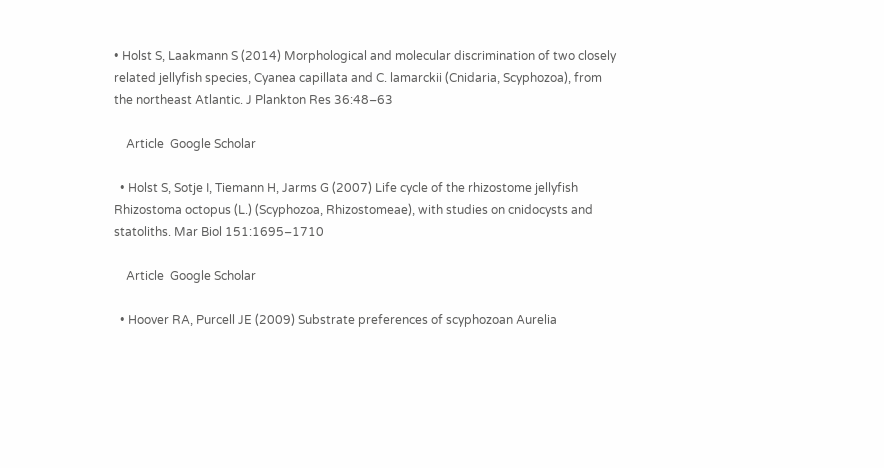• Holst S, Laakmann S (2014) Morphological and molecular discrimination of two closely related jellyfish species, Cyanea capillata and C. lamarckii (Cnidaria, Scyphozoa), from the northeast Atlantic. J Plankton Res 36:48–63

    Article  Google Scholar

  • Holst S, Sotje I, Tiemann H, Jarms G (2007) Life cycle of the rhizostome jellyfish Rhizostoma octopus (L.) (Scyphozoa, Rhizostomeae), with studies on cnidocysts and statoliths. Mar Biol 151:1695–1710

    Article  Google Scholar

  • Hoover RA, Purcell JE (2009) Substrate preferences of scyphozoan Aurelia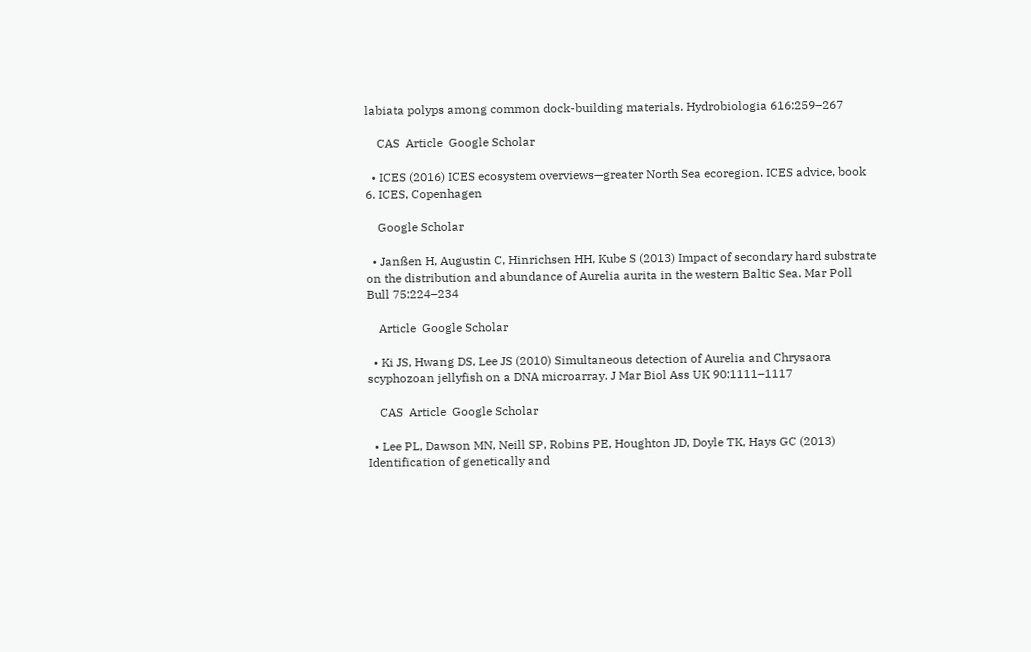labiata polyps among common dock-building materials. Hydrobiologia 616:259–267

    CAS  Article  Google Scholar

  • ICES (2016) ICES ecosystem overviews—greater North Sea ecoregion. ICES advice, book 6. ICES, Copenhagen

    Google Scholar

  • Janßen H, Augustin C, Hinrichsen HH, Kube S (2013) Impact of secondary hard substrate on the distribution and abundance of Aurelia aurita in the western Baltic Sea. Mar Poll Bull 75:224–234

    Article  Google Scholar

  • Ki JS, Hwang DS, Lee JS (2010) Simultaneous detection of Aurelia and Chrysaora scyphozoan jellyfish on a DNA microarray. J Mar Biol Ass UK 90:1111–1117

    CAS  Article  Google Scholar

  • Lee PL, Dawson MN, Neill SP, Robins PE, Houghton JD, Doyle TK, Hays GC (2013) Identification of genetically and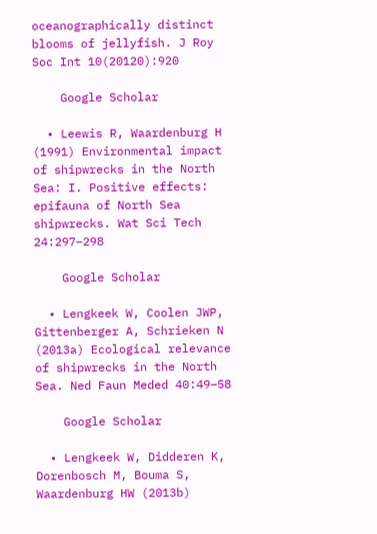oceanographically distinct blooms of jellyfish. J Roy Soc Int 10(20120):920

    Google Scholar

  • Leewis R, Waardenburg H (1991) Environmental impact of shipwrecks in the North Sea: I. Positive effects: epifauna of North Sea shipwrecks. Wat Sci Tech 24:297–298

    Google Scholar

  • Lengkeek W, Coolen JWP, Gittenberger A, Schrieken N (2013a) Ecological relevance of shipwrecks in the North Sea. Ned Faun Meded 40:49–58

    Google Scholar

  • Lengkeek W, Didderen K, Dorenbosch M, Bouma S, Waardenburg HW (2013b)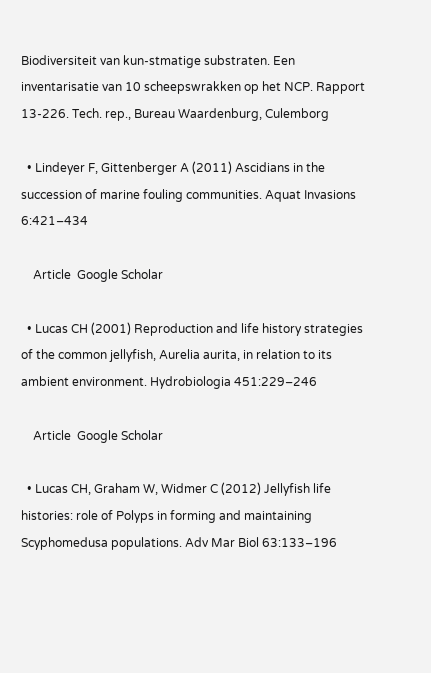Biodiversiteit van kun-stmatige substraten. Een inventarisatie van 10 scheepswrakken op het NCP. Rapport 13-226. Tech. rep., Bureau Waardenburg, Culemborg

  • Lindeyer F, Gittenberger A (2011) Ascidians in the succession of marine fouling communities. Aquat Invasions 6:421–434

    Article  Google Scholar

  • Lucas CH (2001) Reproduction and life history strategies of the common jellyfish, Aurelia aurita, in relation to its ambient environment. Hydrobiologia 451:229–246

    Article  Google Scholar

  • Lucas CH, Graham W, Widmer C (2012) Jellyfish life histories: role of Polyps in forming and maintaining Scyphomedusa populations. Adv Mar Biol 63:133–196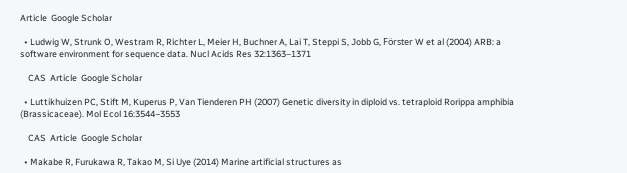Article  Google Scholar

  • Ludwig W, Strunk O, Westram R, Richter L, Meier H, Buchner A, Lai T, Steppi S, Jobb G, Förster W et al (2004) ARB: a software environment for sequence data. Nucl Acids Res 32:1363–1371

    CAS  Article  Google Scholar

  • Luttikhuizen PC, Stift M, Kuperus P, Van Tienderen PH (2007) Genetic diversity in diploid vs. tetraploid Rorippa amphibia (Brassicaceae). Mol Ecol 16:3544–3553

    CAS  Article  Google Scholar

  • Makabe R, Furukawa R, Takao M, Si Uye (2014) Marine artificial structures as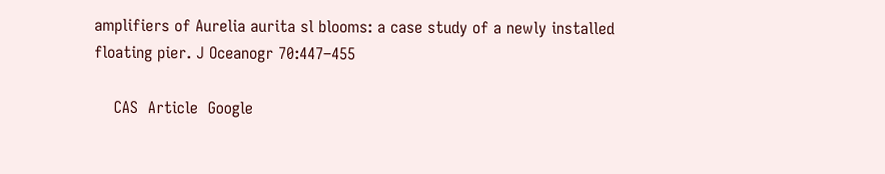amplifiers of Aurelia aurita sl blooms: a case study of a newly installed floating pier. J Oceanogr 70:447–455

    CAS  Article  Google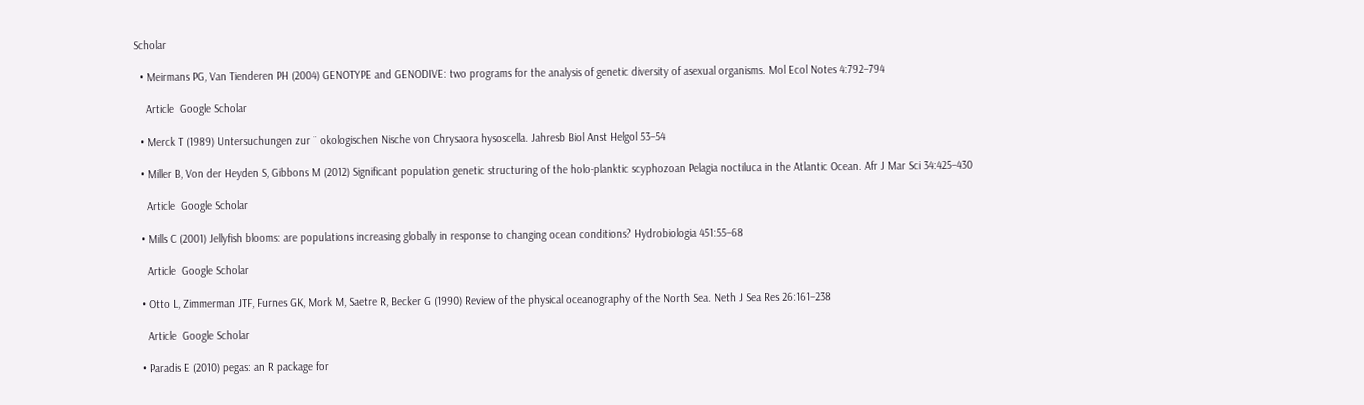Scholar

  • Meirmans PG, Van Tienderen PH (2004) GENOTYPE and GENODIVE: two programs for the analysis of genetic diversity of asexual organisms. Mol Ecol Notes 4:792–794

    Article  Google Scholar

  • Merck T (1989) Untersuchungen zur ¨ okologischen Nische von Chrysaora hysoscella. Jahresb Biol Anst Helgol 53–54

  • Miller B, Von der Heyden S, Gibbons M (2012) Significant population genetic structuring of the holo-planktic scyphozoan Pelagia noctiluca in the Atlantic Ocean. Afr J Mar Sci 34:425–430

    Article  Google Scholar

  • Mills C (2001) Jellyfish blooms: are populations increasing globally in response to changing ocean conditions? Hydrobiologia 451:55–68

    Article  Google Scholar

  • Otto L, Zimmerman JTF, Furnes GK, Mork M, Saetre R, Becker G (1990) Review of the physical oceanography of the North Sea. Neth J Sea Res 26:161–238

    Article  Google Scholar

  • Paradis E (2010) pegas: an R package for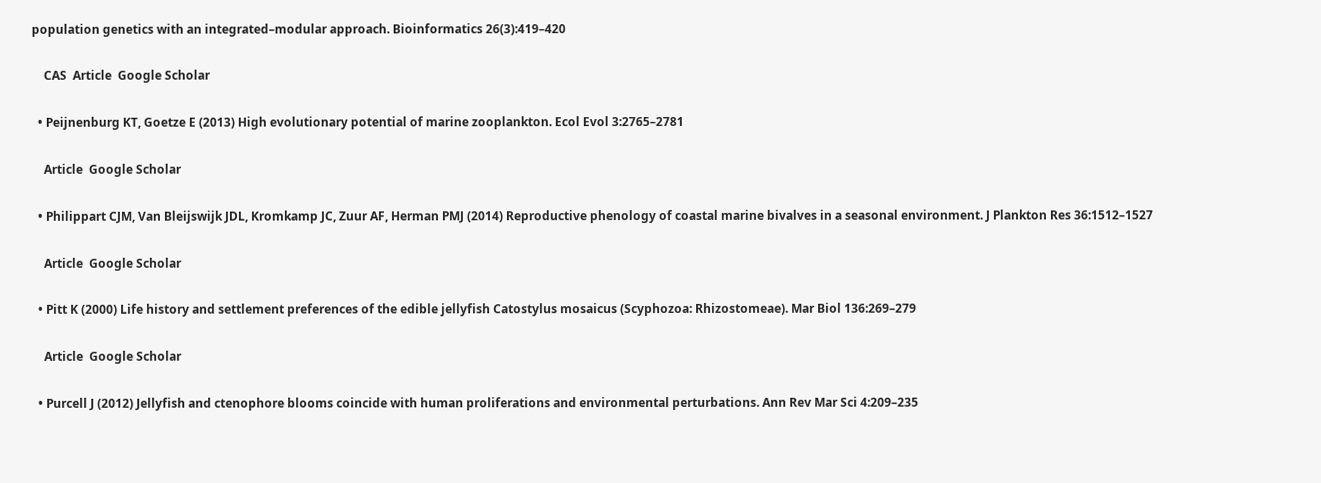population genetics with an integrated–modular approach. Bioinformatics 26(3):419–420

    CAS  Article  Google Scholar

  • Peijnenburg KT, Goetze E (2013) High evolutionary potential of marine zooplankton. Ecol Evol 3:2765–2781

    Article  Google Scholar

  • Philippart CJM, Van Bleijswijk JDL, Kromkamp JC, Zuur AF, Herman PMJ (2014) Reproductive phenology of coastal marine bivalves in a seasonal environment. J Plankton Res 36:1512–1527

    Article  Google Scholar

  • Pitt K (2000) Life history and settlement preferences of the edible jellyfish Catostylus mosaicus (Scyphozoa: Rhizostomeae). Mar Biol 136:269–279

    Article  Google Scholar

  • Purcell J (2012) Jellyfish and ctenophore blooms coincide with human proliferations and environmental perturbations. Ann Rev Mar Sci 4:209–235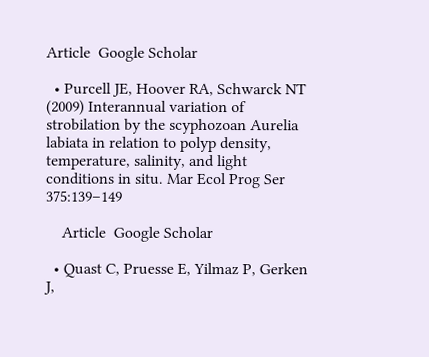Article  Google Scholar

  • Purcell JE, Hoover RA, Schwarck NT (2009) Interannual variation of strobilation by the scyphozoan Aurelia labiata in relation to polyp density, temperature, salinity, and light conditions in situ. Mar Ecol Prog Ser 375:139–149

    Article  Google Scholar

  • Quast C, Pruesse E, Yilmaz P, Gerken J,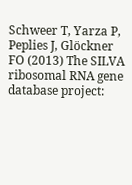Schweer T, Yarza P, Peplies J, Glöckner FO (2013) The SILVA ribosomal RNA gene database project: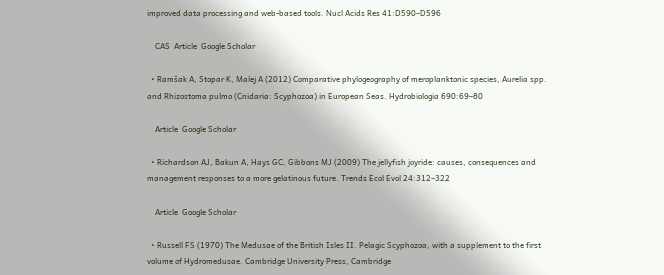improved data processing and web-based tools. Nucl Acids Res 41:D590–D596

    CAS  Article  Google Scholar

  • Ramšak A, Stopar K, Malej A (2012) Comparative phylogeography of meroplanktonic species, Aurelia spp. and Rhizostoma pulmo (Cnidaria: Scyphozoa) in European Seas. Hydrobiologia 690:69–80

    Article  Google Scholar

  • Richardson AJ, Bakun A, Hays GC, Gibbons MJ (2009) The jellyfish joyride: causes, consequences and management responses to a more gelatinous future. Trends Ecol Evol 24:312–322

    Article  Google Scholar

  • Russell FS (1970) The Medusae of the British Isles II. Pelagic Scyphozoa, with a supplement to the first volume of Hydromedusae. Cambridge University Press, Cambridge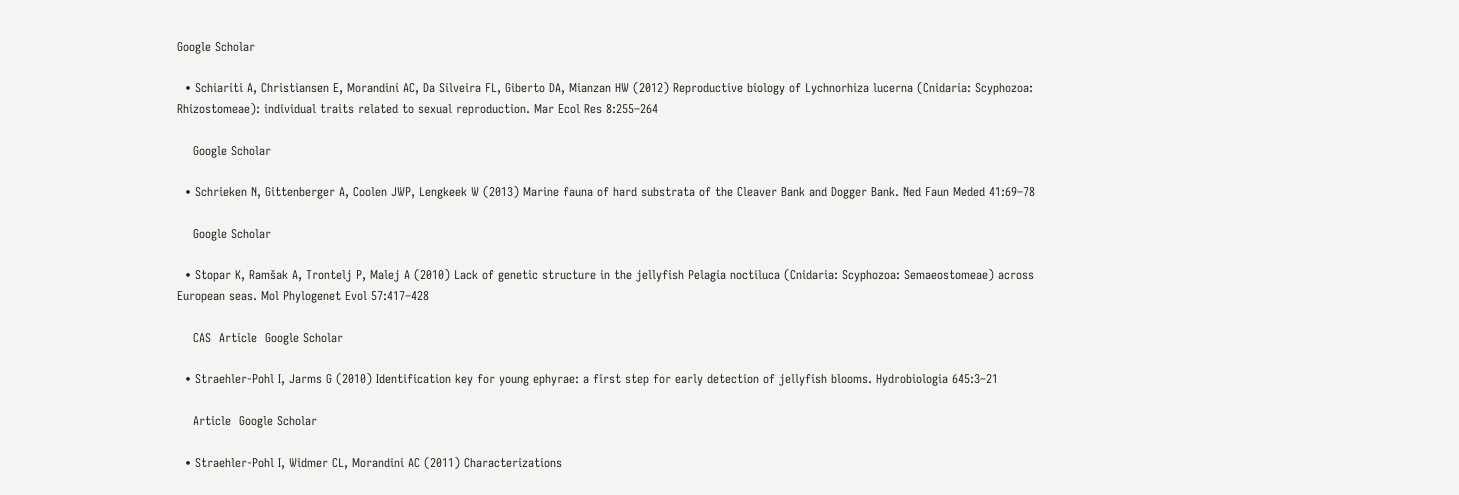Google Scholar

  • Schiariti A, Christiansen E, Morandini AC, Da Silveira FL, Giberto DA, Mianzan HW (2012) Reproductive biology of Lychnorhiza lucerna (Cnidaria: Scyphozoa: Rhizostomeae): individual traits related to sexual reproduction. Mar Ecol Res 8:255–264

    Google Scholar

  • Schrieken N, Gittenberger A, Coolen JWP, Lengkeek W (2013) Marine fauna of hard substrata of the Cleaver Bank and Dogger Bank. Ned Faun Meded 41:69–78

    Google Scholar

  • Stopar K, Ramšak A, Trontelj P, Malej A (2010) Lack of genetic structure in the jellyfish Pelagia noctiluca (Cnidaria: Scyphozoa: Semaeostomeae) across European seas. Mol Phylogenet Evol 57:417–428

    CAS  Article  Google Scholar

  • Straehler-Pohl I, Jarms G (2010) Identification key for young ephyrae: a first step for early detection of jellyfish blooms. Hydrobiologia 645:3–21

    Article  Google Scholar

  • Straehler-Pohl I, Widmer CL, Morandini AC (2011) Characterizations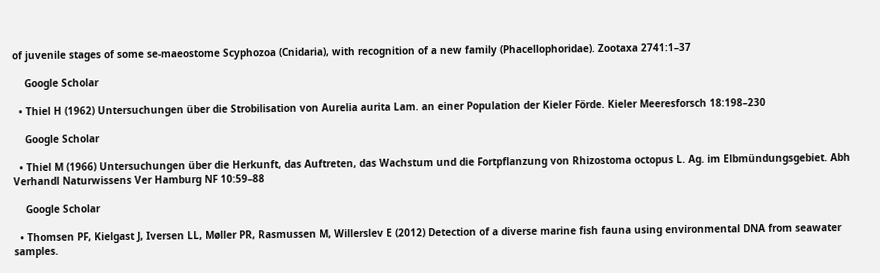of juvenile stages of some se-maeostome Scyphozoa (Cnidaria), with recognition of a new family (Phacellophoridae). Zootaxa 2741:1–37

    Google Scholar

  • Thiel H (1962) Untersuchungen über die Strobilisation von Aurelia aurita Lam. an einer Population der Kieler Förde. Kieler Meeresforsch 18:198–230

    Google Scholar

  • Thiel M (1966) Untersuchungen über die Herkunft, das Auftreten, das Wachstum und die Fortpflanzung von Rhizostoma octopus L. Ag. im Elbmündungsgebiet. Abh Verhandl Naturwissens Ver Hamburg NF 10:59–88

    Google Scholar

  • Thomsen PF, Kielgast J, Iversen LL, Møller PR, Rasmussen M, Willerslev E (2012) Detection of a diverse marine fish fauna using environmental DNA from seawater samples.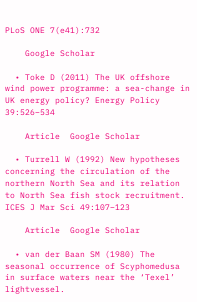PLoS ONE 7(e41):732

    Google Scholar

  • Toke D (2011) The UK offshore wind power programme: a sea-change in UK energy policy? Energy Policy 39:526–534

    Article  Google Scholar

  • Turrell W (1992) New hypotheses concerning the circulation of the northern North Sea and its relation to North Sea fish stock recruitment. ICES J Mar Sci 49:107–123

    Article  Google Scholar

  • van der Baan SM (1980) The seasonal occurrence of Scyphomedusa in surface waters near the ‘Texel’ lightvessel.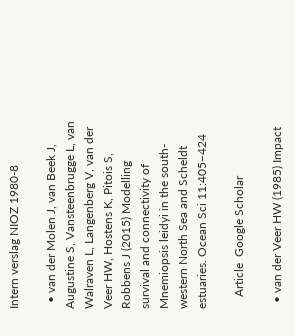Intern verslag NIOZ 1980-8

  • van der Molen J, van Beek J, Augustine S, Vansteenbrugge L, van Walraven L, Langenberg V, van der Veer HW, Hostens K, Pitois S, Robbens J (2015) Modelling survival and connectivity of Mnemiopsis leidyi in the south-western North Sea and Scheldt estuaries. Ocean Sci 11:405–424

    Article  Google Scholar

  • van der Veer HW (1985) Impact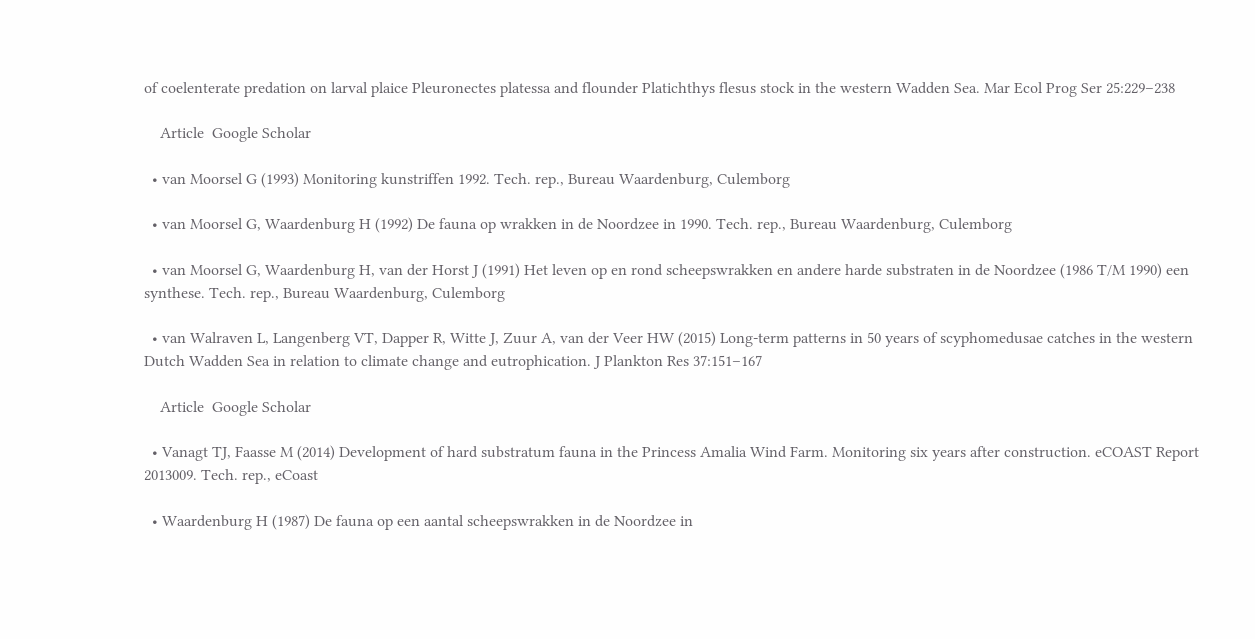of coelenterate predation on larval plaice Pleuronectes platessa and flounder Platichthys flesus stock in the western Wadden Sea. Mar Ecol Prog Ser 25:229–238

    Article  Google Scholar

  • van Moorsel G (1993) Monitoring kunstriffen 1992. Tech. rep., Bureau Waardenburg, Culemborg

  • van Moorsel G, Waardenburg H (1992) De fauna op wrakken in de Noordzee in 1990. Tech. rep., Bureau Waardenburg, Culemborg

  • van Moorsel G, Waardenburg H, van der Horst J (1991) Het leven op en rond scheepswrakken en andere harde substraten in de Noordzee (1986 T/M 1990) een synthese. Tech. rep., Bureau Waardenburg, Culemborg

  • van Walraven L, Langenberg VT, Dapper R, Witte J, Zuur A, van der Veer HW (2015) Long-term patterns in 50 years of scyphomedusae catches in the western Dutch Wadden Sea in relation to climate change and eutrophication. J Plankton Res 37:151–167

    Article  Google Scholar

  • Vanagt TJ, Faasse M (2014) Development of hard substratum fauna in the Princess Amalia Wind Farm. Monitoring six years after construction. eCOAST Report 2013009. Tech. rep., eCoast

  • Waardenburg H (1987) De fauna op een aantal scheepswrakken in de Noordzee in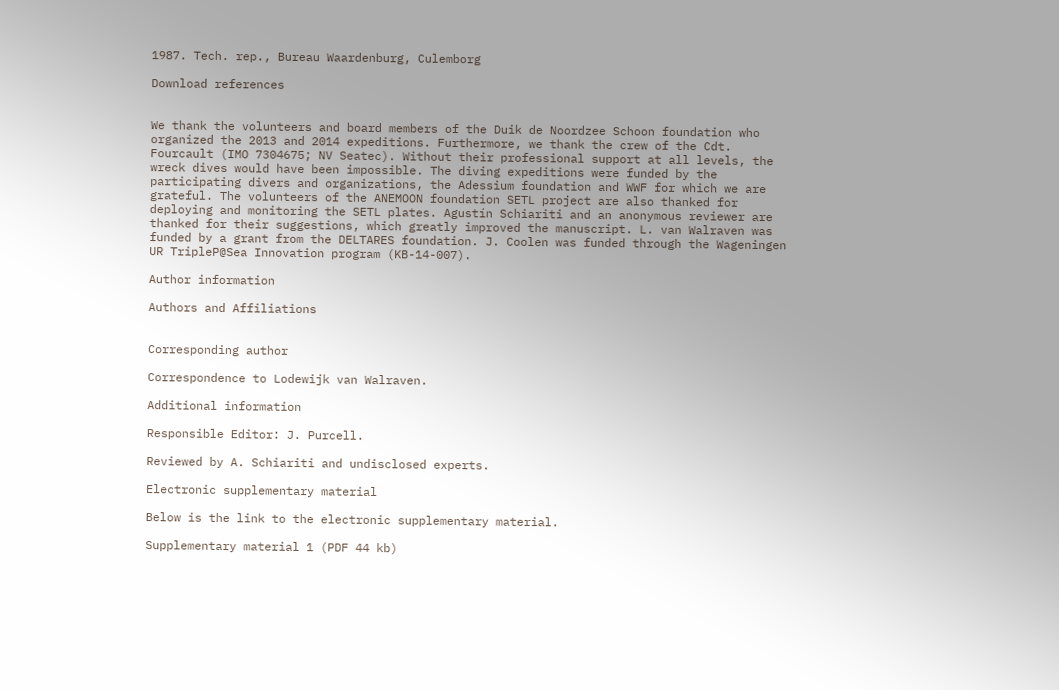1987. Tech. rep., Bureau Waardenburg, Culemborg

Download references


We thank the volunteers and board members of the Duik de Noordzee Schoon foundation who organized the 2013 and 2014 expeditions. Furthermore, we thank the crew of the Cdt. Fourcault (IMO 7304675; NV Seatec). Without their professional support at all levels, the wreck dives would have been impossible. The diving expeditions were funded by the participating divers and organizations, the Adessium foundation and WWF for which we are grateful. The volunteers of the ANEMOON foundation SETL project are also thanked for deploying and monitoring the SETL plates. Agustín Schiariti and an anonymous reviewer are thanked for their suggestions, which greatly improved the manuscript. L. van Walraven was funded by a grant from the DELTARES foundation. J. Coolen was funded through the Wageningen UR TripleP@Sea Innovation program (KB-14-007).

Author information

Authors and Affiliations


Corresponding author

Correspondence to Lodewijk van Walraven.

Additional information

Responsible Editor: J. Purcell.

Reviewed by A. Schiariti and undisclosed experts.

Electronic supplementary material

Below is the link to the electronic supplementary material.

Supplementary material 1 (PDF 44 kb)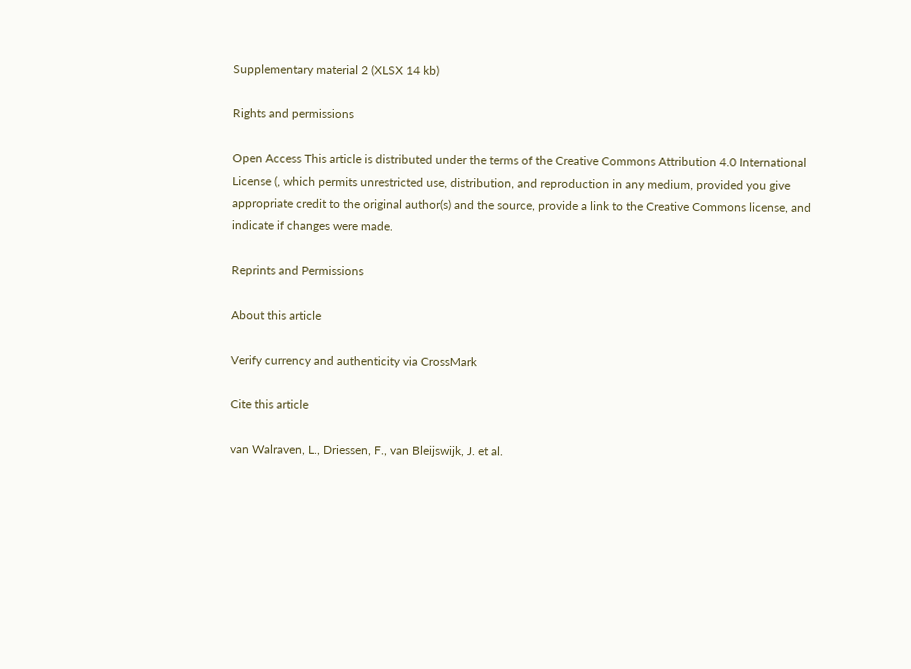Supplementary material 2 (XLSX 14 kb)

Rights and permissions

Open Access This article is distributed under the terms of the Creative Commons Attribution 4.0 International License (, which permits unrestricted use, distribution, and reproduction in any medium, provided you give appropriate credit to the original author(s) and the source, provide a link to the Creative Commons license, and indicate if changes were made.

Reprints and Permissions

About this article

Verify currency and authenticity via CrossMark

Cite this article

van Walraven, L., Driessen, F., van Bleijswijk, J. et al.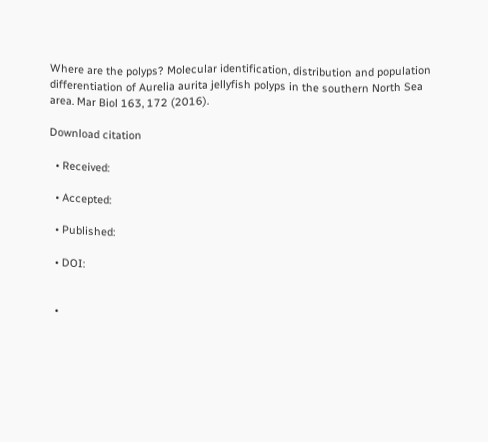Where are the polyps? Molecular identification, distribution and population differentiation of Aurelia aurita jellyfish polyps in the southern North Sea area. Mar Biol 163, 172 (2016).

Download citation

  • Received:

  • Accepted:

  • Published:

  • DOI:


  •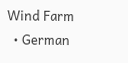Wind Farm
  • German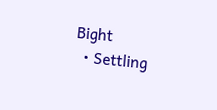Bight
  • Settling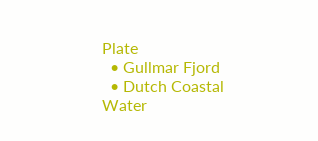Plate
  • Gullmar Fjord
  • Dutch Coastal Water